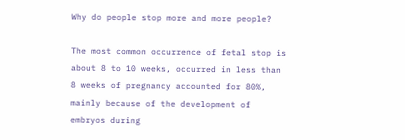Why do people stop more and more people?

The most common occurrence of fetal stop is about 8 to 10 weeks, occurred in less than 8 weeks of pregnancy accounted for 80%, mainly because of the development of embryos during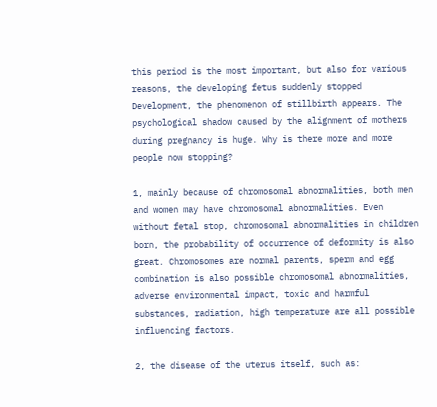this period is the most important, but also for various reasons, the developing fetus suddenly stopped Development, the phenomenon of stillbirth appears. The psychological shadow caused by the alignment of mothers during pregnancy is huge. Why is there more and more people now stopping?

1, mainly because of chromosomal abnormalities, both men and women may have chromosomal abnormalities. Even without fetal stop, chromosomal abnormalities in children born, the probability of occurrence of deformity is also great. Chromosomes are normal parents, sperm and egg combination is also possible chromosomal abnormalities, adverse environmental impact, toxic and harmful substances, radiation, high temperature are all possible influencing factors.

2, the disease of the uterus itself, such as: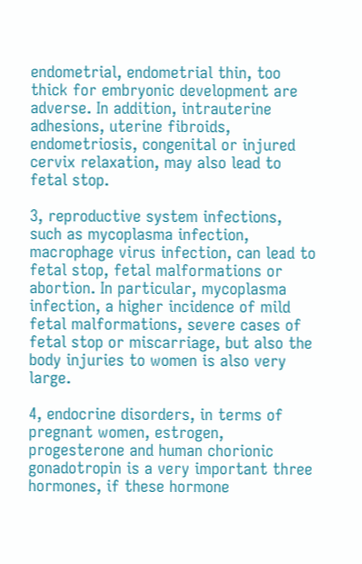endometrial, endometrial thin, too thick for embryonic development are adverse. In addition, intrauterine adhesions, uterine fibroids, endometriosis, congenital or injured cervix relaxation, may also lead to fetal stop.

3, reproductive system infections, such as mycoplasma infection, macrophage virus infection, can lead to fetal stop, fetal malformations or abortion. In particular, mycoplasma infection, a higher incidence of mild fetal malformations, severe cases of fetal stop or miscarriage, but also the body injuries to women is also very large.

4, endocrine disorders, in terms of pregnant women, estrogen, progesterone and human chorionic gonadotropin is a very important three hormones, if these hormone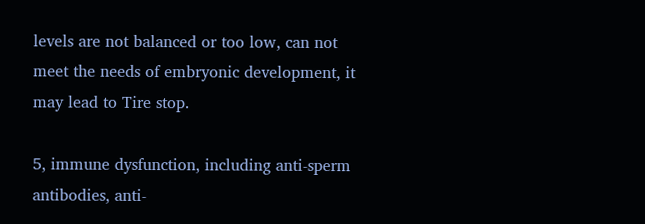levels are not balanced or too low, can not meet the needs of embryonic development, it may lead to Tire stop.

5, immune dysfunction, including anti-sperm antibodies, anti-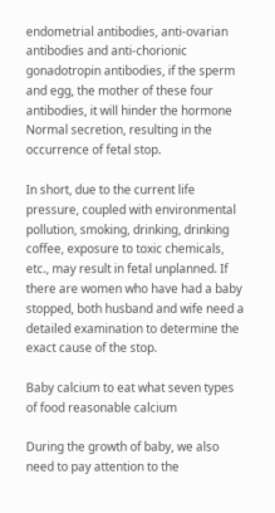endometrial antibodies, anti-ovarian antibodies and anti-chorionic gonadotropin antibodies, if the sperm and egg, the mother of these four antibodies, it will hinder the hormone Normal secretion, resulting in the occurrence of fetal stop.

In short, due to the current life pressure, coupled with environmental pollution, smoking, drinking, drinking coffee, exposure to toxic chemicals, etc., may result in fetal unplanned. If there are women who have had a baby stopped, both husband and wife need a detailed examination to determine the exact cause of the stop.

Baby calcium to eat what seven types of food reasonable calcium

During the growth of baby, we also need to pay attention to the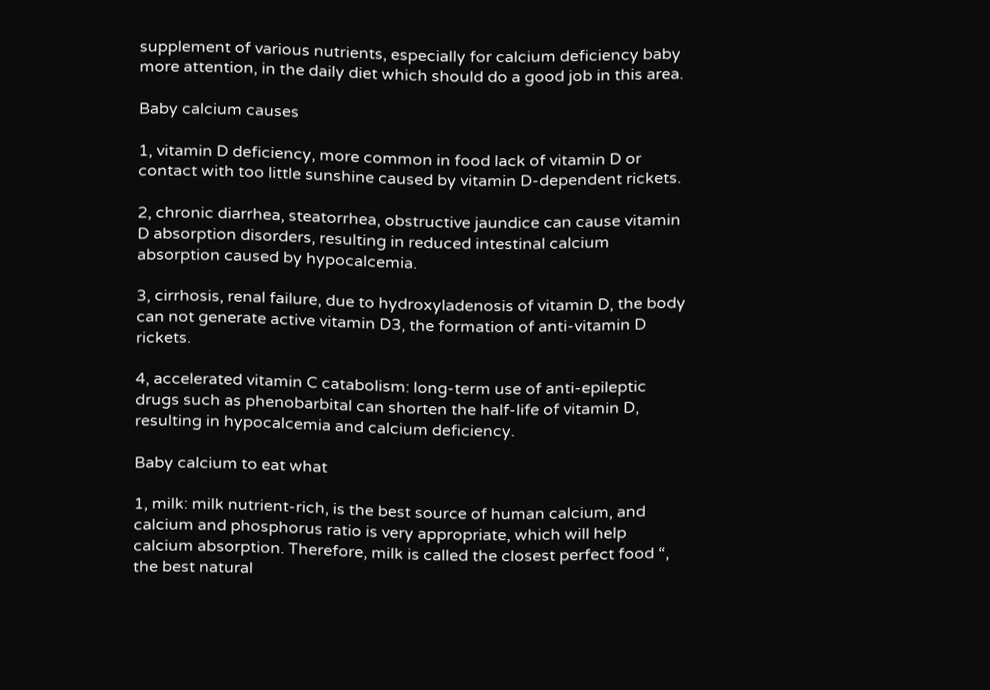supplement of various nutrients, especially for calcium deficiency baby more attention, in the daily diet which should do a good job in this area.

Baby calcium causes

1, vitamin D deficiency, more common in food lack of vitamin D or contact with too little sunshine caused by vitamin D-dependent rickets.

2, chronic diarrhea, steatorrhea, obstructive jaundice can cause vitamin D absorption disorders, resulting in reduced intestinal calcium absorption caused by hypocalcemia.

3, cirrhosis, renal failure, due to hydroxyladenosis of vitamin D, the body can not generate active vitamin D3, the formation of anti-vitamin D rickets.

4, accelerated vitamin C catabolism: long-term use of anti-epileptic drugs such as phenobarbital can shorten the half-life of vitamin D, resulting in hypocalcemia and calcium deficiency.

Baby calcium to eat what

1, milk: milk nutrient-rich, is the best source of human calcium, and calcium and phosphorus ratio is very appropriate, which will help calcium absorption. Therefore, milk is called the closest perfect food “, the best natural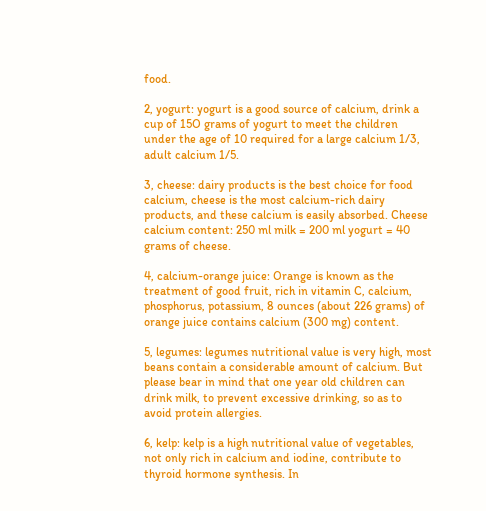food.

2, yogurt: yogurt is a good source of calcium, drink a cup of 15O grams of yogurt to meet the children under the age of 10 required for a large calcium 1/3, adult calcium 1/5.

3, cheese: dairy products is the best choice for food calcium, cheese is the most calcium-rich dairy products, and these calcium is easily absorbed. Cheese calcium content: 250 ml milk = 200 ml yogurt = 40 grams of cheese.

4, calcium-orange juice: Orange is known as the treatment of good fruit, rich in vitamin C, calcium, phosphorus, potassium, 8 ounces (about 226 grams) of orange juice contains calcium (300 mg) content.

5, legumes: legumes nutritional value is very high, most beans contain a considerable amount of calcium. But please bear in mind that one year old children can drink milk, to prevent excessive drinking, so as to avoid protein allergies.

6, kelp: kelp is a high nutritional value of vegetables, not only rich in calcium and iodine, contribute to thyroid hormone synthesis. In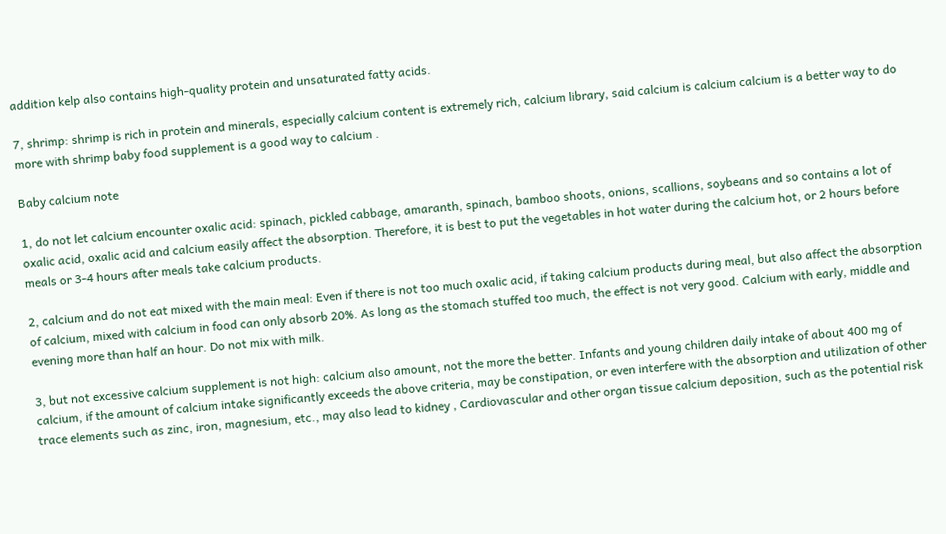addition kelp also contains high-quality protein and unsaturated fatty acids.

7, shrimp: shrimp is rich in protein and minerals, especially calcium content is extremely rich, calcium library, said calcium is calcium calcium is a better way to do more with shrimp baby food supplement is a good way to calcium .

Baby calcium note

1, do not let calcium encounter oxalic acid: spinach, pickled cabbage, amaranth, spinach, bamboo shoots, onions, scallions, soybeans and so contains a lot of oxalic acid, oxalic acid and calcium easily affect the absorption. Therefore, it is best to put the vegetables in hot water during the calcium hot, or 2 hours before meals or 3-4 hours after meals take calcium products.

2, calcium and do not eat mixed with the main meal: Even if there is not too much oxalic acid, if taking calcium products during meal, but also affect the absorption of calcium, mixed with calcium in food can only absorb 20%. As long as the stomach stuffed too much, the effect is not very good. Calcium with early, middle and evening more than half an hour. Do not mix with milk.

3, but not excessive calcium supplement is not high: calcium also amount, not the more the better. Infants and young children daily intake of about 400 mg of calcium, if the amount of calcium intake significantly exceeds the above criteria, may be constipation, or even interfere with the absorption and utilization of other trace elements such as zinc, iron, magnesium, etc., may also lead to kidney , Cardiovascular and other organ tissue calcium deposition, such as the potential risk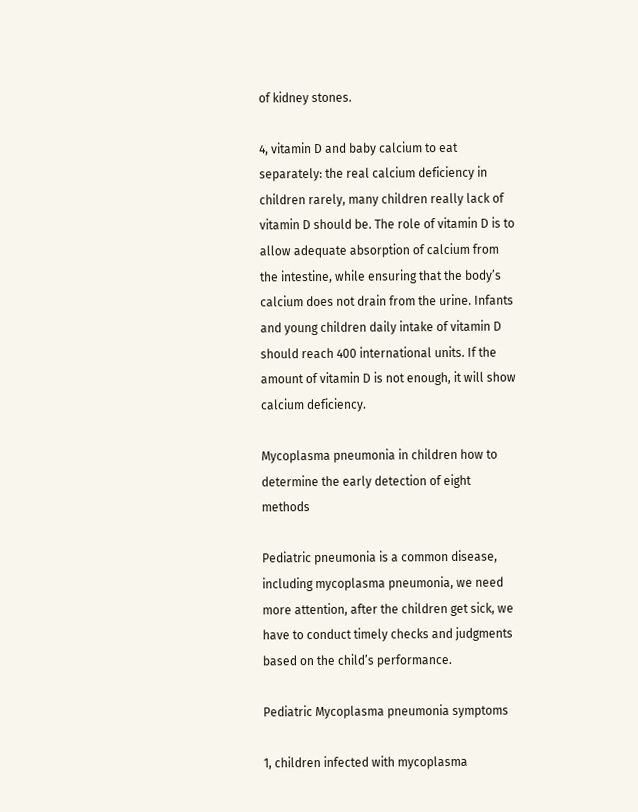of kidney stones.

4, vitamin D and baby calcium to eat separately: the real calcium deficiency in children rarely, many children really lack of vitamin D should be. The role of vitamin D is to allow adequate absorption of calcium from the intestine, while ensuring that the body’s calcium does not drain from the urine. Infants and young children daily intake of vitamin D should reach 400 international units. If the amount of vitamin D is not enough, it will show calcium deficiency.

Mycoplasma pneumonia in children how to determine the early detection of eight methods

Pediatric pneumonia is a common disease, including mycoplasma pneumonia, we need more attention, after the children get sick, we have to conduct timely checks and judgments based on the child’s performance.

Pediatric Mycoplasma pneumonia symptoms

1, children infected with mycoplasma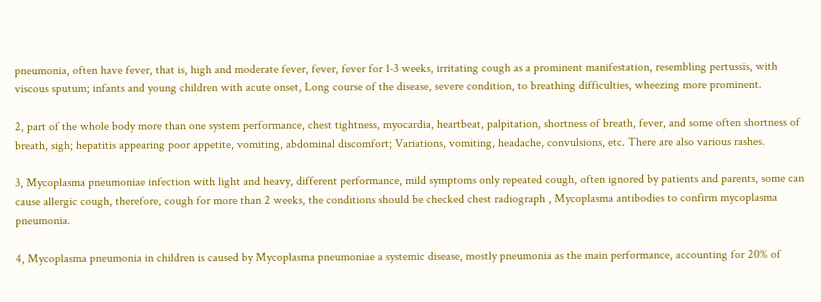pneumonia, often have fever, that is, high and moderate fever, fever, fever for 1-3 weeks, irritating cough as a prominent manifestation, resembling pertussis, with viscous sputum; infants and young children with acute onset, Long course of the disease, severe condition, to breathing difficulties, wheezing more prominent.

2, part of the whole body more than one system performance, chest tightness, myocardia, heartbeat, palpitation, shortness of breath, fever, and some often shortness of breath, sigh; hepatitis appearing poor appetite, vomiting, abdominal discomfort; Variations, vomiting, headache, convulsions, etc. There are also various rashes.

3, Mycoplasma pneumoniae infection with light and heavy, different performance, mild symptoms only repeated cough, often ignored by patients and parents, some can cause allergic cough, therefore, cough for more than 2 weeks, the conditions should be checked chest radiograph , Mycoplasma antibodies to confirm mycoplasma pneumonia.

4, Mycoplasma pneumonia in children is caused by Mycoplasma pneumoniae a systemic disease, mostly pneumonia as the main performance, accounting for 20% of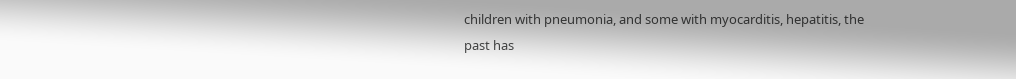children with pneumonia, and some with myocarditis, hepatitis, the past has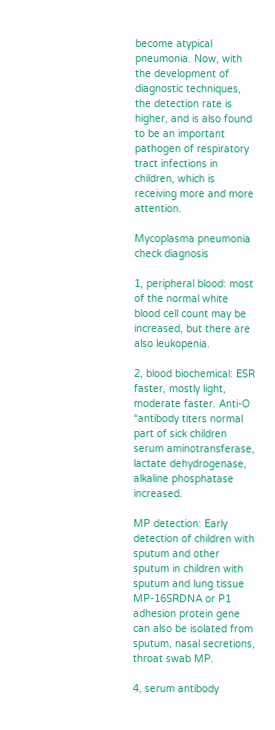become atypical pneumonia. Now, with the development of diagnostic techniques, the detection rate is higher, and is also found to be an important pathogen of respiratory tract infections in children, which is receiving more and more attention.

Mycoplasma pneumonia check diagnosis

1, peripheral blood: most of the normal white blood cell count may be increased, but there are also leukopenia.

2, blood biochemical: ESR faster, mostly light, moderate faster. Anti-O “antibody titers normal part of sick children serum aminotransferase, lactate dehydrogenase, alkaline phosphatase increased.

MP detection: Early detection of children with sputum and other sputum in children with sputum and lung tissue MP-16SRDNA or P1 adhesion protein gene can also be isolated from sputum, nasal secretions, throat swab MP.

4, serum antibody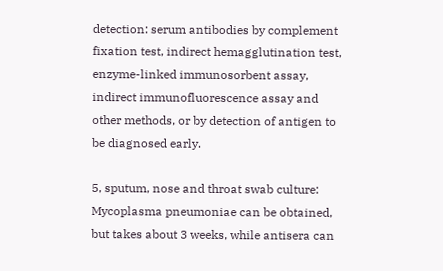detection: serum antibodies by complement fixation test, indirect hemagglutination test, enzyme-linked immunosorbent assay, indirect immunofluorescence assay and other methods, or by detection of antigen to be diagnosed early.

5, sputum, nose and throat swab culture: Mycoplasma pneumoniae can be obtained, but takes about 3 weeks, while antisera can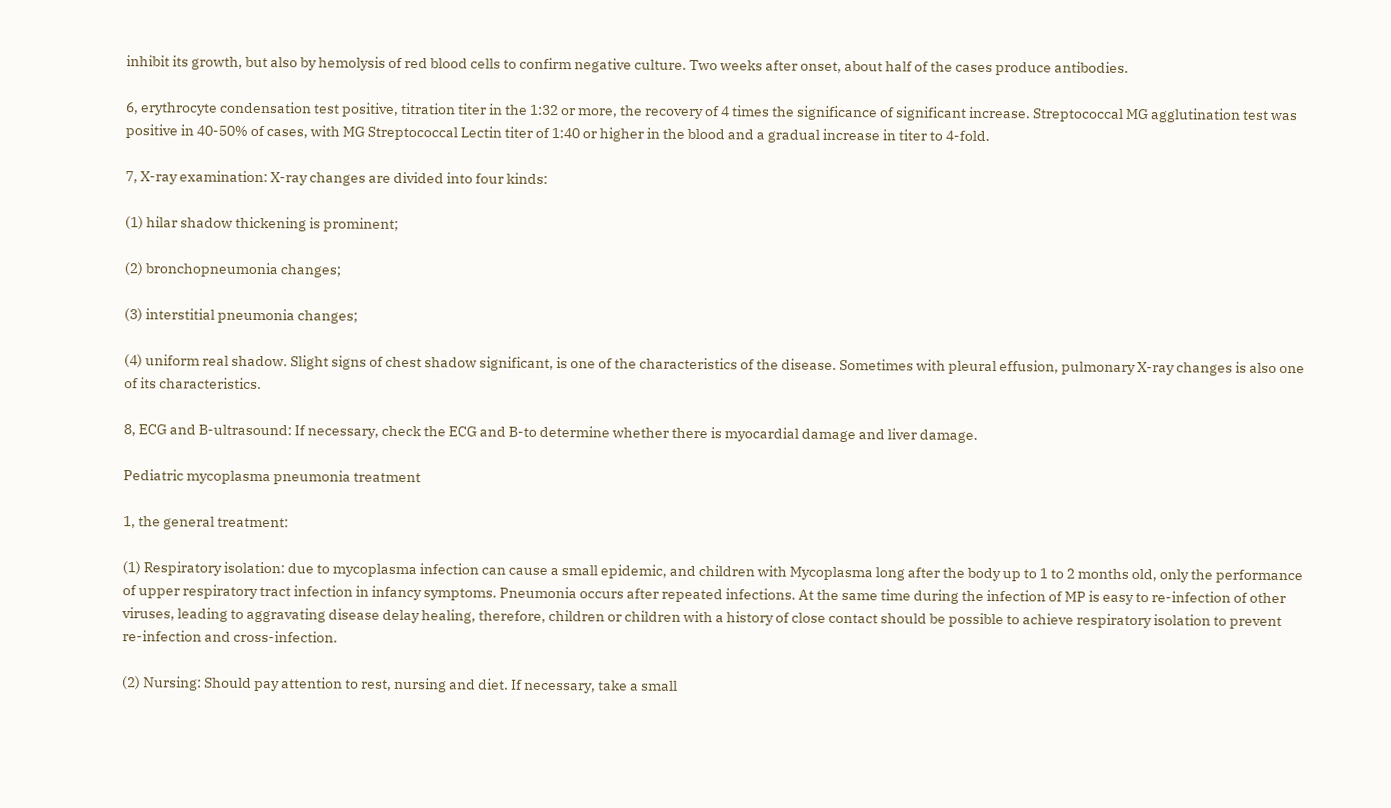inhibit its growth, but also by hemolysis of red blood cells to confirm negative culture. Two weeks after onset, about half of the cases produce antibodies.

6, erythrocyte condensation test positive, titration titer in the 1:32 or more, the recovery of 4 times the significance of significant increase. Streptococcal MG agglutination test was positive in 40-50% of cases, with MG Streptococcal Lectin titer of 1:40 or higher in the blood and a gradual increase in titer to 4-fold.

7, X-ray examination: X-ray changes are divided into four kinds:

(1) hilar shadow thickening is prominent;

(2) bronchopneumonia changes;

(3) interstitial pneumonia changes;

(4) uniform real shadow. Slight signs of chest shadow significant, is one of the characteristics of the disease. Sometimes with pleural effusion, pulmonary X-ray changes is also one of its characteristics.

8, ECG and B-ultrasound: If necessary, check the ECG and B-to determine whether there is myocardial damage and liver damage.

Pediatric mycoplasma pneumonia treatment

1, the general treatment:

(1) Respiratory isolation: due to mycoplasma infection can cause a small epidemic, and children with Mycoplasma long after the body up to 1 to 2 months old, only the performance of upper respiratory tract infection in infancy symptoms. Pneumonia occurs after repeated infections. At the same time during the infection of MP is easy to re-infection of other viruses, leading to aggravating disease delay healing, therefore, children or children with a history of close contact should be possible to achieve respiratory isolation to prevent re-infection and cross-infection.

(2) Nursing: Should pay attention to rest, nursing and diet. If necessary, take a small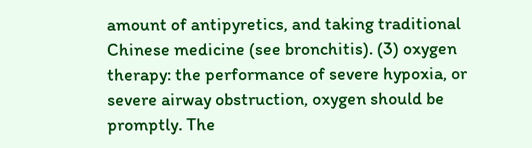amount of antipyretics, and taking traditional Chinese medicine (see bronchitis). (3) oxygen therapy: the performance of severe hypoxia, or severe airway obstruction, oxygen should be promptly. The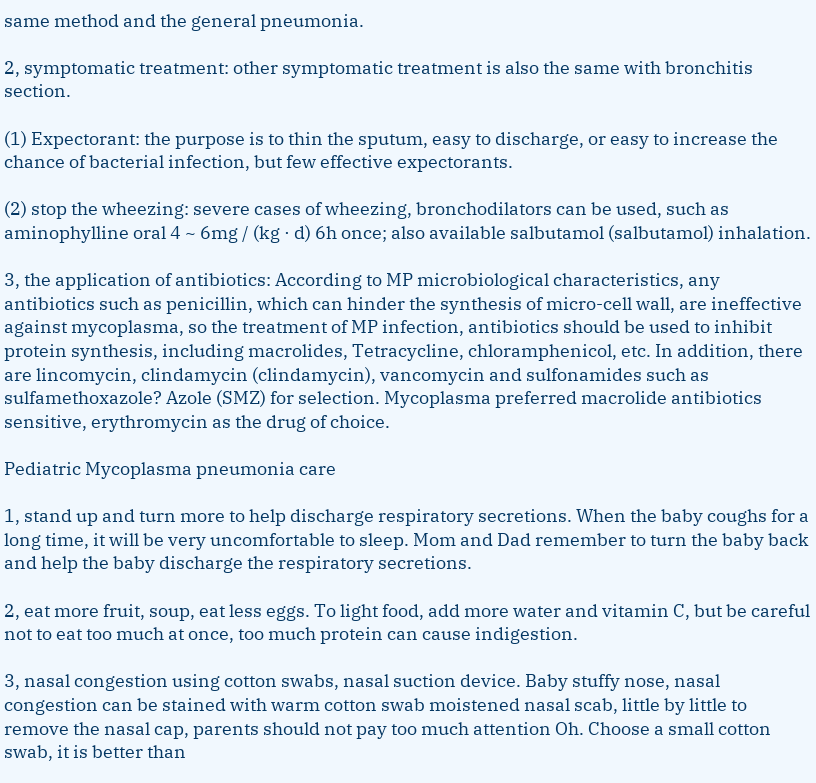same method and the general pneumonia.

2, symptomatic treatment: other symptomatic treatment is also the same with bronchitis section.

(1) Expectorant: the purpose is to thin the sputum, easy to discharge, or easy to increase the chance of bacterial infection, but few effective expectorants.

(2) stop the wheezing: severe cases of wheezing, bronchodilators can be used, such as aminophylline oral 4 ~ 6mg / (kg · d) 6h once; also available salbutamol (salbutamol) inhalation.

3, the application of antibiotics: According to MP microbiological characteristics, any antibiotics such as penicillin, which can hinder the synthesis of micro-cell wall, are ineffective against mycoplasma, so the treatment of MP infection, antibiotics should be used to inhibit protein synthesis, including macrolides, Tetracycline, chloramphenicol, etc. In addition, there are lincomycin, clindamycin (clindamycin), vancomycin and sulfonamides such as sulfamethoxazole? Azole (SMZ) for selection. Mycoplasma preferred macrolide antibiotics sensitive, erythromycin as the drug of choice.

Pediatric Mycoplasma pneumonia care

1, stand up and turn more to help discharge respiratory secretions. When the baby coughs for a long time, it will be very uncomfortable to sleep. Mom and Dad remember to turn the baby back and help the baby discharge the respiratory secretions.

2, eat more fruit, soup, eat less eggs. To light food, add more water and vitamin C, but be careful not to eat too much at once, too much protein can cause indigestion.

3, nasal congestion using cotton swabs, nasal suction device. Baby stuffy nose, nasal congestion can be stained with warm cotton swab moistened nasal scab, little by little to remove the nasal cap, parents should not pay too much attention Oh. Choose a small cotton swab, it is better than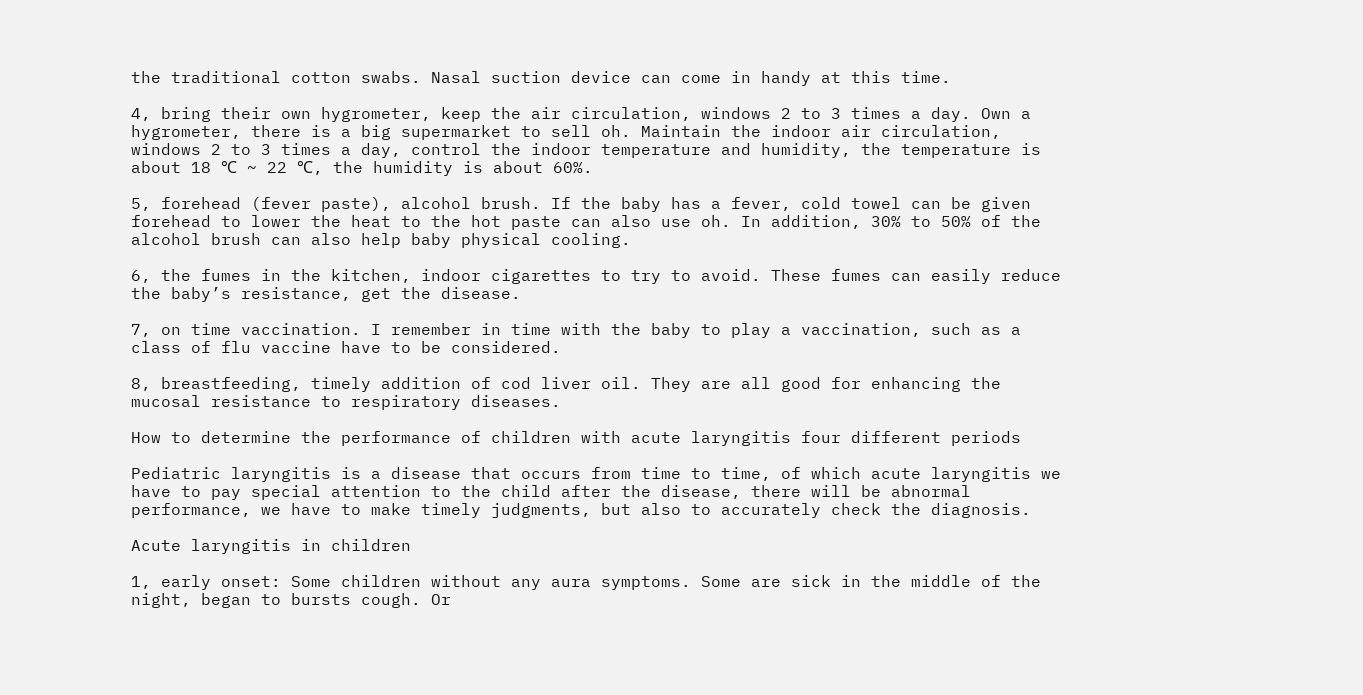the traditional cotton swabs. Nasal suction device can come in handy at this time.

4, bring their own hygrometer, keep the air circulation, windows 2 to 3 times a day. Own a hygrometer, there is a big supermarket to sell oh. Maintain the indoor air circulation, windows 2 to 3 times a day, control the indoor temperature and humidity, the temperature is about 18 ℃ ~ 22 ℃, the humidity is about 60%.

5, forehead (fever paste), alcohol brush. If the baby has a fever, cold towel can be given forehead to lower the heat to the hot paste can also use oh. In addition, 30% to 50% of the alcohol brush can also help baby physical cooling.

6, the fumes in the kitchen, indoor cigarettes to try to avoid. These fumes can easily reduce the baby’s resistance, get the disease.

7, on time vaccination. I remember in time with the baby to play a vaccination, such as a class of flu vaccine have to be considered.

8, breastfeeding, timely addition of cod liver oil. They are all good for enhancing the mucosal resistance to respiratory diseases.

How to determine the performance of children with acute laryngitis four different periods

Pediatric laryngitis is a disease that occurs from time to time, of which acute laryngitis we have to pay special attention to the child after the disease, there will be abnormal performance, we have to make timely judgments, but also to accurately check the diagnosis.

Acute laryngitis in children

1, early onset: Some children without any aura symptoms. Some are sick in the middle of the night, began to bursts cough. Or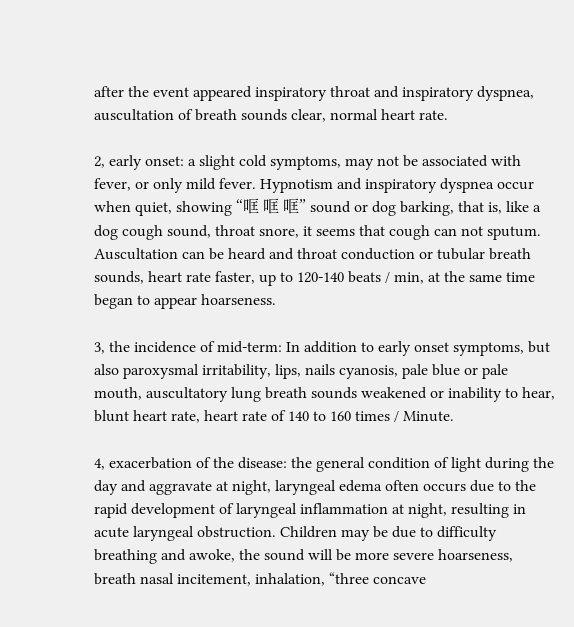after the event appeared inspiratory throat and inspiratory dyspnea, auscultation of breath sounds clear, normal heart rate.

2, early onset: a slight cold symptoms, may not be associated with fever, or only mild fever. Hypnotism and inspiratory dyspnea occur when quiet, showing “哐 哐 哐” sound or dog barking, that is, like a dog cough sound, throat snore, it seems that cough can not sputum. Auscultation can be heard and throat conduction or tubular breath sounds, heart rate faster, up to 120-140 beats / min, at the same time began to appear hoarseness.

3, the incidence of mid-term: In addition to early onset symptoms, but also paroxysmal irritability, lips, nails cyanosis, pale blue or pale mouth, auscultatory lung breath sounds weakened or inability to hear, blunt heart rate, heart rate of 140 to 160 times / Minute.

4, exacerbation of the disease: the general condition of light during the day and aggravate at night, laryngeal edema often occurs due to the rapid development of laryngeal inflammation at night, resulting in acute laryngeal obstruction. Children may be due to difficulty breathing and awoke, the sound will be more severe hoarseness, breath nasal incitement, inhalation, “three concave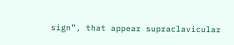sign”, that appear supraclavicular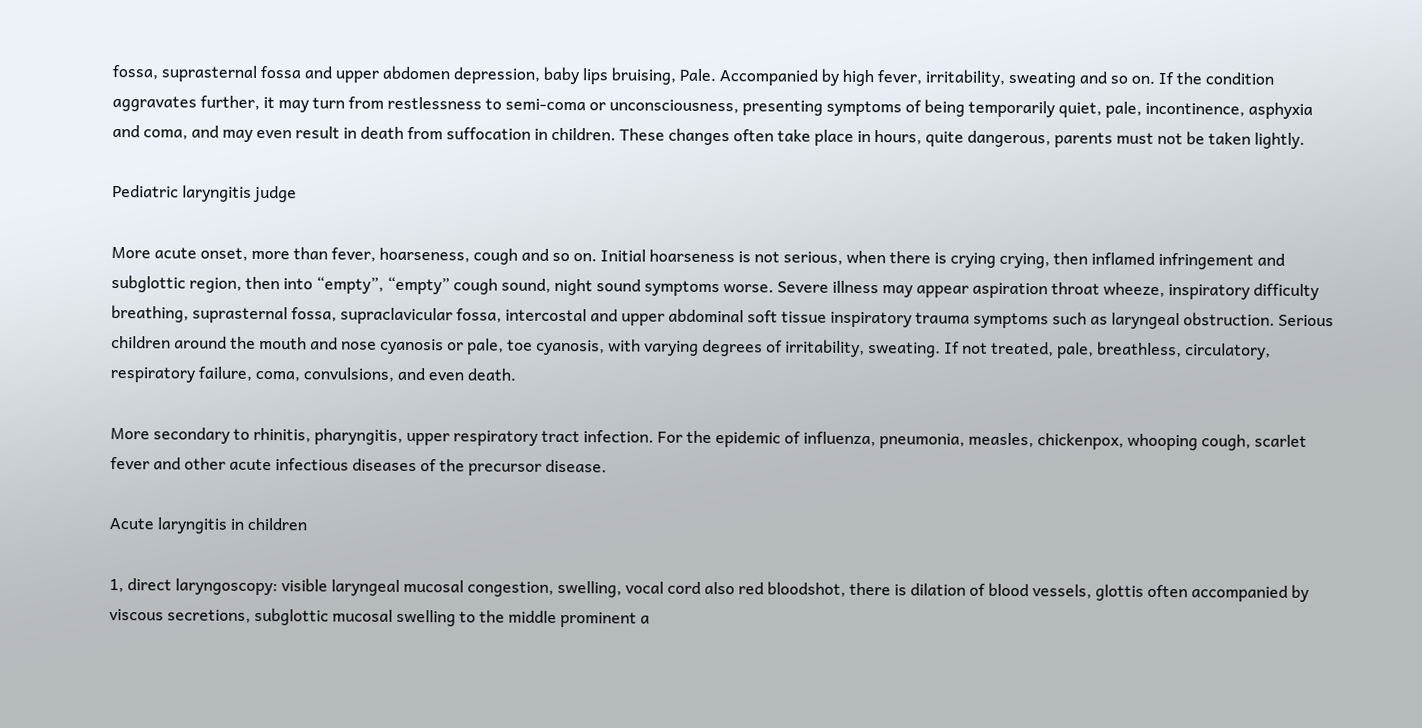fossa, suprasternal fossa and upper abdomen depression, baby lips bruising, Pale. Accompanied by high fever, irritability, sweating and so on. If the condition aggravates further, it may turn from restlessness to semi-coma or unconsciousness, presenting symptoms of being temporarily quiet, pale, incontinence, asphyxia and coma, and may even result in death from suffocation in children. These changes often take place in hours, quite dangerous, parents must not be taken lightly.

Pediatric laryngitis judge

More acute onset, more than fever, hoarseness, cough and so on. Initial hoarseness is not serious, when there is crying crying, then inflamed infringement and subglottic region, then into “empty”, “empty” cough sound, night sound symptoms worse. Severe illness may appear aspiration throat wheeze, inspiratory difficulty breathing, suprasternal fossa, supraclavicular fossa, intercostal and upper abdominal soft tissue inspiratory trauma symptoms such as laryngeal obstruction. Serious children around the mouth and nose cyanosis or pale, toe cyanosis, with varying degrees of irritability, sweating. If not treated, pale, breathless, circulatory, respiratory failure, coma, convulsions, and even death.

More secondary to rhinitis, pharyngitis, upper respiratory tract infection. For the epidemic of influenza, pneumonia, measles, chickenpox, whooping cough, scarlet fever and other acute infectious diseases of the precursor disease.

Acute laryngitis in children

1, direct laryngoscopy: visible laryngeal mucosal congestion, swelling, vocal cord also red bloodshot, there is dilation of blood vessels, glottis often accompanied by viscous secretions, subglottic mucosal swelling to the middle prominent a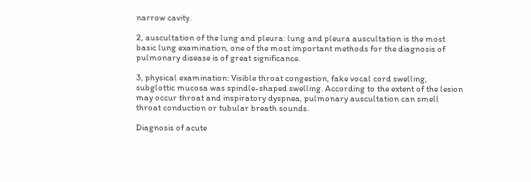narrow cavity.

2, auscultation of the lung and pleura: lung and pleura auscultation is the most basic lung examination, one of the most important methods for the diagnosis of pulmonary disease is of great significance.

3, physical examination: Visible throat congestion, fake vocal cord swelling, subglottic mucosa was spindle-shaped swelling. According to the extent of the lesion may occur throat and inspiratory dyspnea, pulmonary auscultation can smell throat conduction or tubular breath sounds.

Diagnosis of acute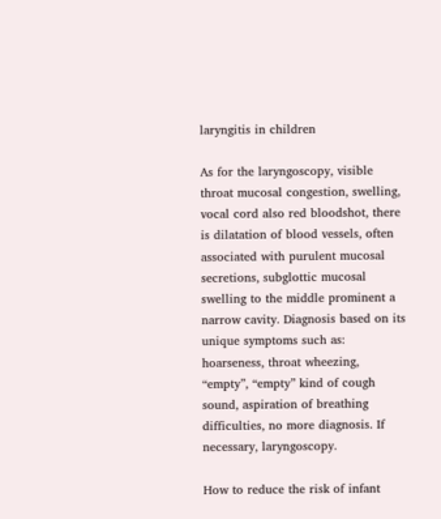laryngitis in children

As for the laryngoscopy, visible throat mucosal congestion, swelling, vocal cord also red bloodshot, there is dilatation of blood vessels, often associated with purulent mucosal secretions, subglottic mucosal swelling to the middle prominent a narrow cavity. Diagnosis based on its unique symptoms such as: hoarseness, throat wheezing, “empty”, “empty” kind of cough sound, aspiration of breathing difficulties, no more diagnosis. If necessary, laryngoscopy.

How to reduce the risk of infant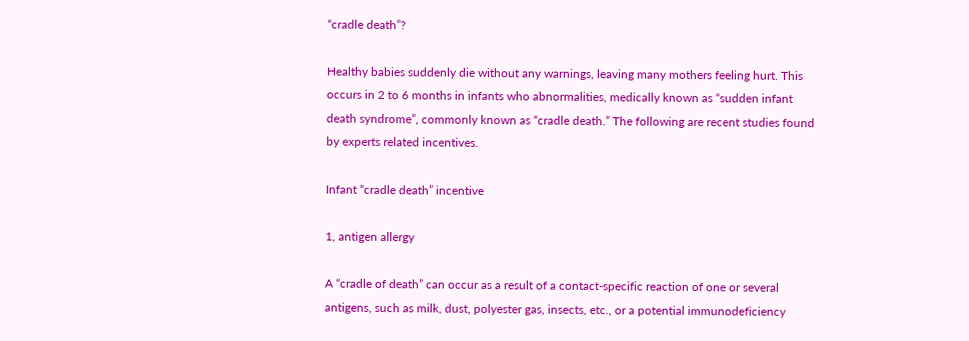“cradle death”?

Healthy babies suddenly die without any warnings, leaving many mothers feeling hurt. This occurs in 2 to 6 months in infants who abnormalities, medically known as “sudden infant death syndrome”, commonly known as “cradle death.” The following are recent studies found by experts related incentives.

Infant “cradle death” incentive

1, antigen allergy

A “cradle of death” can occur as a result of a contact-specific reaction of one or several antigens, such as milk, dust, polyester gas, insects, etc., or a potential immunodeficiency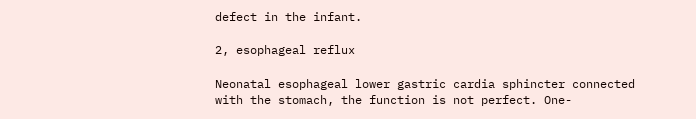defect in the infant.

2, esophageal reflux

Neonatal esophageal lower gastric cardia sphincter connected with the stomach, the function is not perfect. One-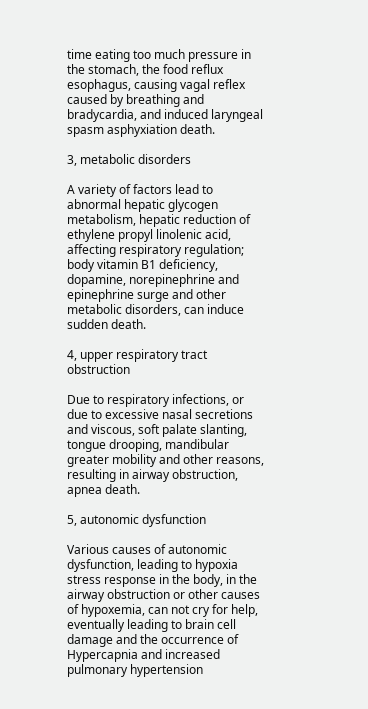time eating too much pressure in the stomach, the food reflux esophagus, causing vagal reflex caused by breathing and bradycardia, and induced laryngeal spasm asphyxiation death.

3, metabolic disorders

A variety of factors lead to abnormal hepatic glycogen metabolism, hepatic reduction of ethylene propyl linolenic acid, affecting respiratory regulation; body vitamin B1 deficiency, dopamine, norepinephrine and epinephrine surge and other metabolic disorders, can induce sudden death.

4, upper respiratory tract obstruction

Due to respiratory infections, or due to excessive nasal secretions and viscous, soft palate slanting, tongue drooping, mandibular greater mobility and other reasons, resulting in airway obstruction, apnea death.

5, autonomic dysfunction

Various causes of autonomic dysfunction, leading to hypoxia stress response in the body, in the airway obstruction or other causes of hypoxemia, can not cry for help, eventually leading to brain cell damage and the occurrence of Hypercapnia and increased pulmonary hypertension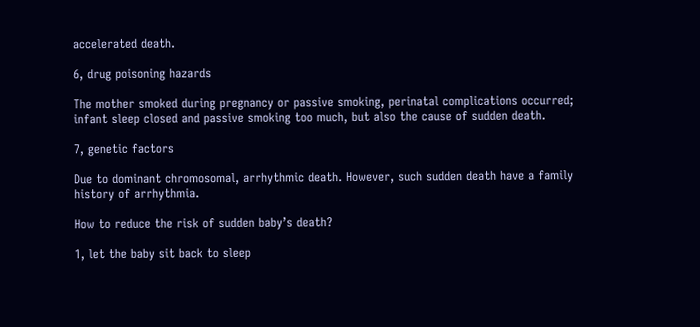accelerated death.

6, drug poisoning hazards

The mother smoked during pregnancy or passive smoking, perinatal complications occurred; infant sleep closed and passive smoking too much, but also the cause of sudden death.

7, genetic factors

Due to dominant chromosomal, arrhythmic death. However, such sudden death have a family history of arrhythmia.

How to reduce the risk of sudden baby’s death?

1, let the baby sit back to sleep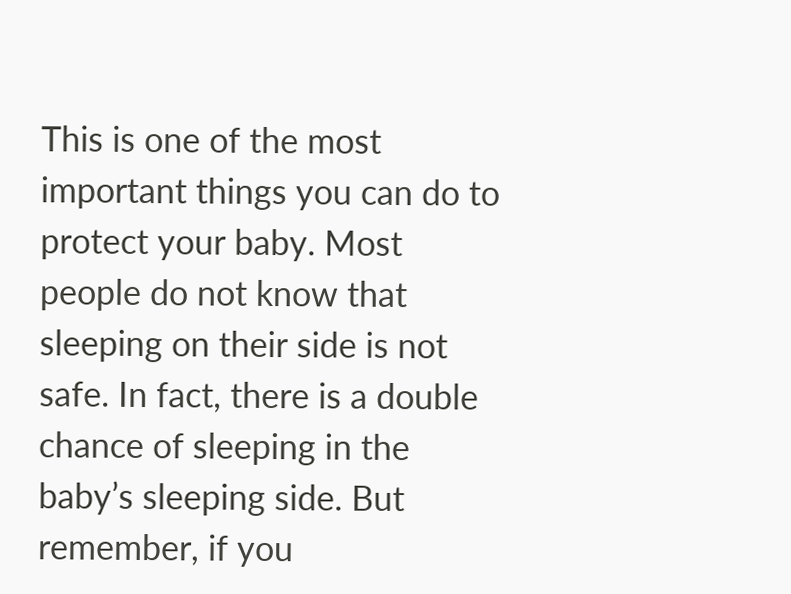This is one of the most important things you can do to protect your baby. Most people do not know that sleeping on their side is not safe. In fact, there is a double chance of sleeping in the baby’s sleeping side. But remember, if you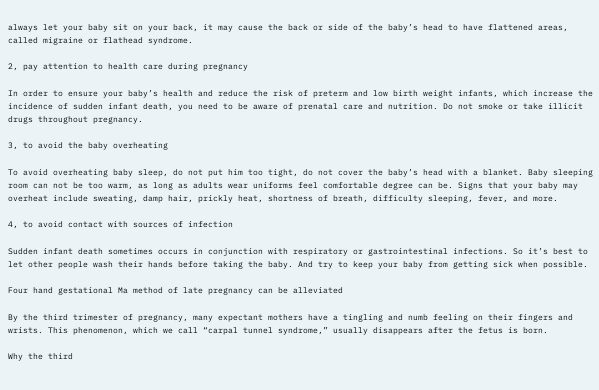always let your baby sit on your back, it may cause the back or side of the baby’s head to have flattened areas, called migraine or flathead syndrome.

2, pay attention to health care during pregnancy

In order to ensure your baby’s health and reduce the risk of preterm and low birth weight infants, which increase the incidence of sudden infant death, you need to be aware of prenatal care and nutrition. Do not smoke or take illicit drugs throughout pregnancy.

3, to avoid the baby overheating

To avoid overheating baby sleep, do not put him too tight, do not cover the baby’s head with a blanket. Baby sleeping room can not be too warm, as long as adults wear uniforms feel comfortable degree can be. Signs that your baby may overheat include sweating, damp hair, prickly heat, shortness of breath, difficulty sleeping, fever, and more.

4, to avoid contact with sources of infection

Sudden infant death sometimes occurs in conjunction with respiratory or gastrointestinal infections. So it’s best to let other people wash their hands before taking the baby. And try to keep your baby from getting sick when possible.

Four hand gestational Ma method of late pregnancy can be alleviated

By the third trimester of pregnancy, many expectant mothers have a tingling and numb feeling on their fingers and wrists. This phenomenon, which we call “carpal tunnel syndrome,” usually disappears after the fetus is born.

Why the third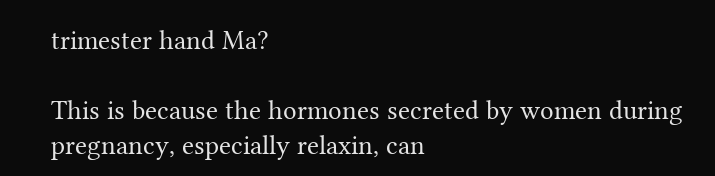trimester hand Ma?

This is because the hormones secreted by women during pregnancy, especially relaxin, can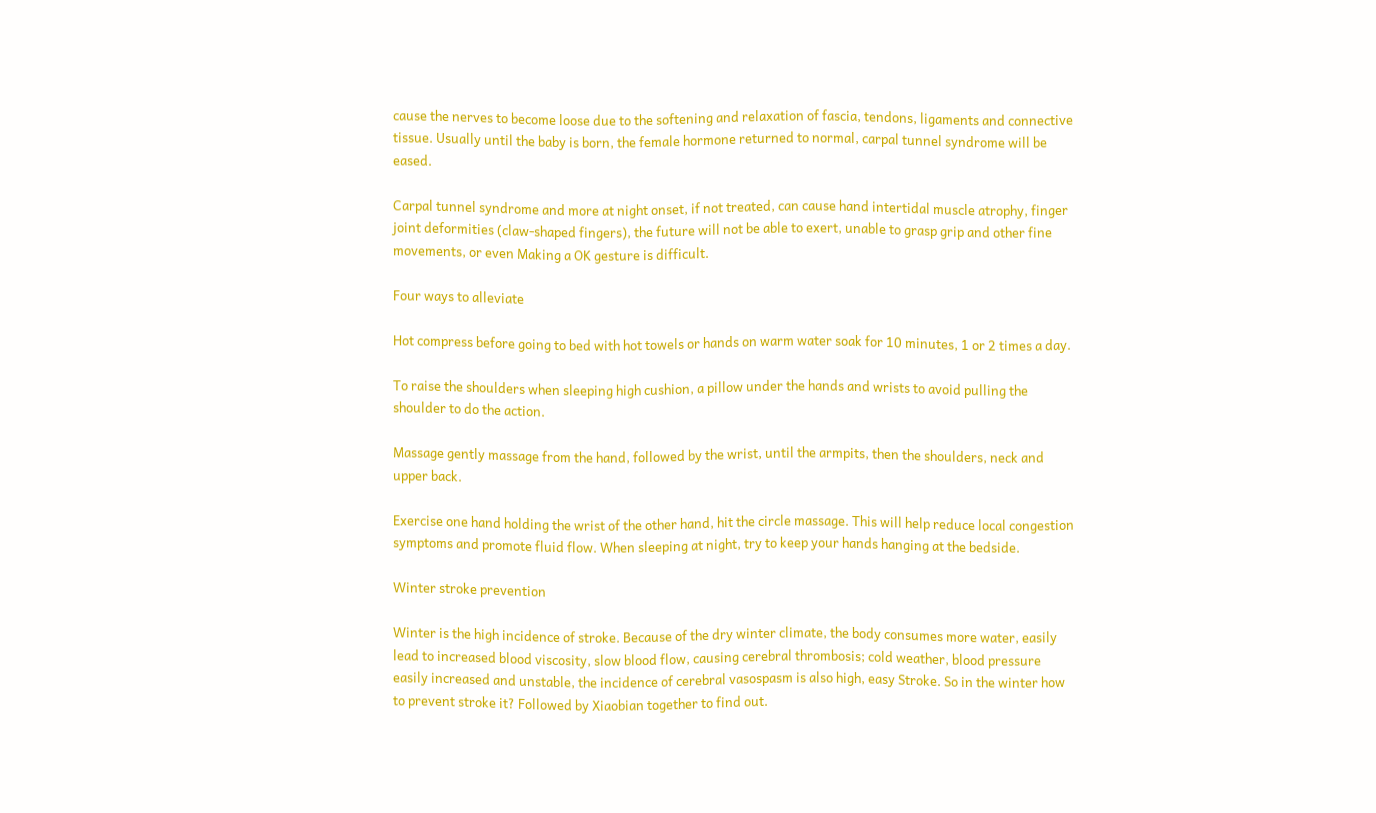cause the nerves to become loose due to the softening and relaxation of fascia, tendons, ligaments and connective tissue. Usually until the baby is born, the female hormone returned to normal, carpal tunnel syndrome will be eased.

Carpal tunnel syndrome and more at night onset, if not treated, can cause hand intertidal muscle atrophy, finger joint deformities (claw-shaped fingers), the future will not be able to exert, unable to grasp grip and other fine movements, or even Making a OK gesture is difficult.

Four ways to alleviate

Hot compress before going to bed with hot towels or hands on warm water soak for 10 minutes, 1 or 2 times a day.

To raise the shoulders when sleeping high cushion, a pillow under the hands and wrists to avoid pulling the shoulder to do the action.

Massage gently massage from the hand, followed by the wrist, until the armpits, then the shoulders, neck and upper back.

Exercise one hand holding the wrist of the other hand, hit the circle massage. This will help reduce local congestion symptoms and promote fluid flow. When sleeping at night, try to keep your hands hanging at the bedside.

Winter stroke prevention

Winter is the high incidence of stroke. Because of the dry winter climate, the body consumes more water, easily lead to increased blood viscosity, slow blood flow, causing cerebral thrombosis; cold weather, blood pressure easily increased and unstable, the incidence of cerebral vasospasm is also high, easy Stroke. So in the winter how to prevent stroke it? Followed by Xiaobian together to find out.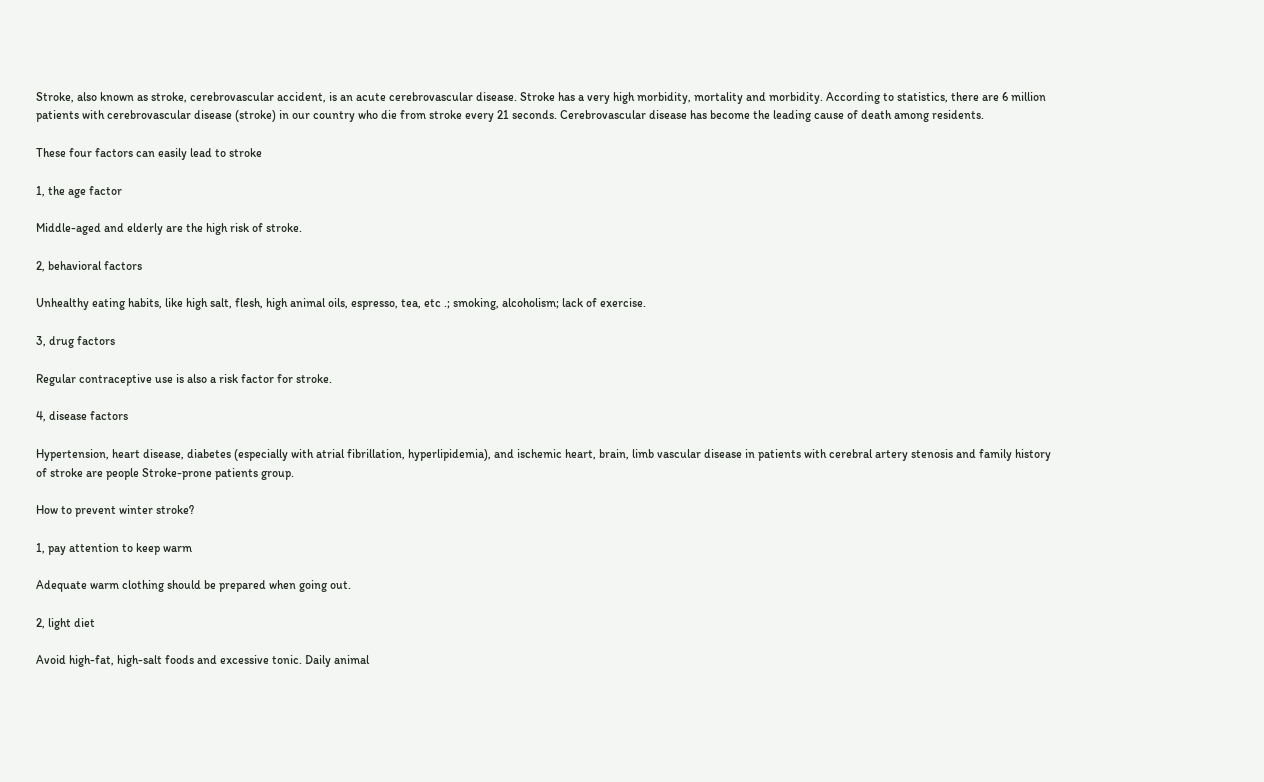Stroke, also known as stroke, cerebrovascular accident, is an acute cerebrovascular disease. Stroke has a very high morbidity, mortality and morbidity. According to statistics, there are 6 million patients with cerebrovascular disease (stroke) in our country who die from stroke every 21 seconds. Cerebrovascular disease has become the leading cause of death among residents.

These four factors can easily lead to stroke

1, the age factor

Middle-aged and elderly are the high risk of stroke.

2, behavioral factors

Unhealthy eating habits, like high salt, flesh, high animal oils, espresso, tea, etc .; smoking, alcoholism; lack of exercise.

3, drug factors

Regular contraceptive use is also a risk factor for stroke.

4, disease factors

Hypertension, heart disease, diabetes (especially with atrial fibrillation, hyperlipidemia), and ischemic heart, brain, limb vascular disease in patients with cerebral artery stenosis and family history of stroke are people Stroke-prone patients group.

How to prevent winter stroke?

1, pay attention to keep warm

Adequate warm clothing should be prepared when going out.

2, light diet

Avoid high-fat, high-salt foods and excessive tonic. Daily animal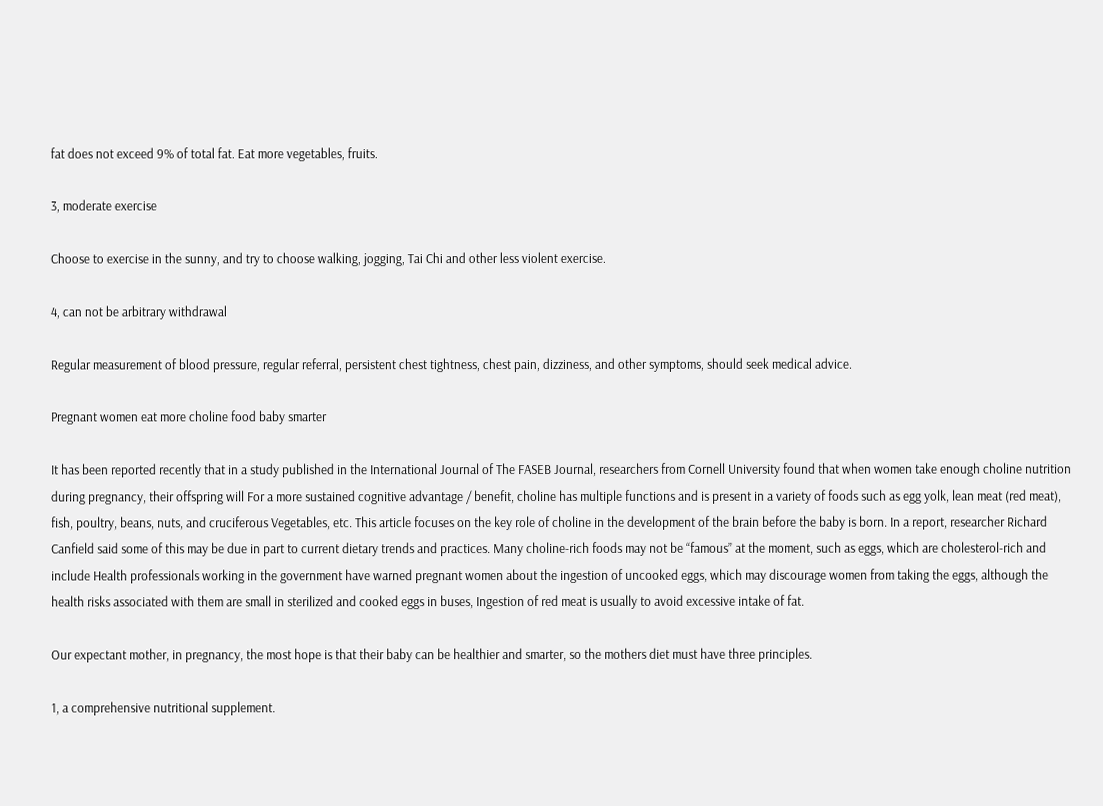fat does not exceed 9% of total fat. Eat more vegetables, fruits.

3, moderate exercise

Choose to exercise in the sunny, and try to choose walking, jogging, Tai Chi and other less violent exercise.

4, can not be arbitrary withdrawal

Regular measurement of blood pressure, regular referral, persistent chest tightness, chest pain, dizziness, and other symptoms, should seek medical advice.

Pregnant women eat more choline food baby smarter

It has been reported recently that in a study published in the International Journal of The FASEB Journal, researchers from Cornell University found that when women take enough choline nutrition during pregnancy, their offspring will For a more sustained cognitive advantage / benefit, choline has multiple functions and is present in a variety of foods such as egg yolk, lean meat (red meat), fish, poultry, beans, nuts, and cruciferous Vegetables, etc. This article focuses on the key role of choline in the development of the brain before the baby is born. In a report, researcher Richard Canfield said some of this may be due in part to current dietary trends and practices. Many choline-rich foods may not be “famous” at the moment, such as eggs, which are cholesterol-rich and include Health professionals working in the government have warned pregnant women about the ingestion of uncooked eggs, which may discourage women from taking the eggs, although the health risks associated with them are small in sterilized and cooked eggs in buses, Ingestion of red meat is usually to avoid excessive intake of fat.

Our expectant mother, in pregnancy, the most hope is that their baby can be healthier and smarter, so the mothers diet must have three principles.

1, a comprehensive nutritional supplement.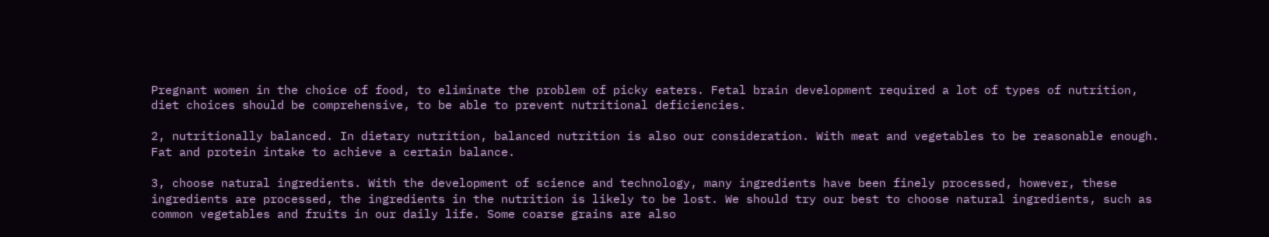Pregnant women in the choice of food, to eliminate the problem of picky eaters. Fetal brain development required a lot of types of nutrition, diet choices should be comprehensive, to be able to prevent nutritional deficiencies.

2, nutritionally balanced. In dietary nutrition, balanced nutrition is also our consideration. With meat and vegetables to be reasonable enough. Fat and protein intake to achieve a certain balance.

3, choose natural ingredients. With the development of science and technology, many ingredients have been finely processed, however, these ingredients are processed, the ingredients in the nutrition is likely to be lost. We should try our best to choose natural ingredients, such as common vegetables and fruits in our daily life. Some coarse grains are also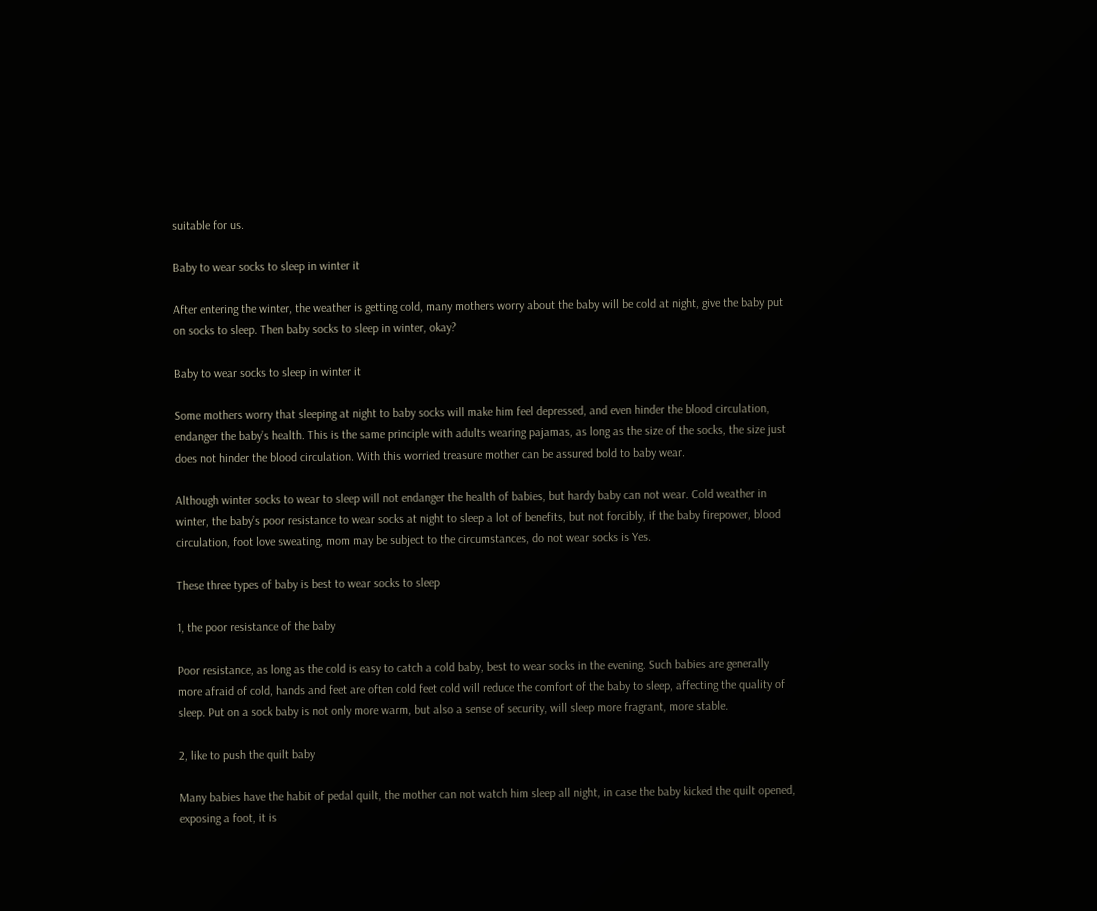suitable for us.

Baby to wear socks to sleep in winter it

After entering the winter, the weather is getting cold, many mothers worry about the baby will be cold at night, give the baby put on socks to sleep. Then baby socks to sleep in winter, okay?

Baby to wear socks to sleep in winter it

Some mothers worry that sleeping at night to baby socks will make him feel depressed, and even hinder the blood circulation, endanger the baby’s health. This is the same principle with adults wearing pajamas, as long as the size of the socks, the size just does not hinder the blood circulation. With this worried treasure mother can be assured bold to baby wear.

Although winter socks to wear to sleep will not endanger the health of babies, but hardy baby can not wear. Cold weather in winter, the baby’s poor resistance to wear socks at night to sleep a lot of benefits, but not forcibly, if the baby firepower, blood circulation, foot love sweating, mom may be subject to the circumstances, do not wear socks is Yes.

These three types of baby is best to wear socks to sleep

1, the poor resistance of the baby

Poor resistance, as long as the cold is easy to catch a cold baby, best to wear socks in the evening. Such babies are generally more afraid of cold, hands and feet are often cold feet cold will reduce the comfort of the baby to sleep, affecting the quality of sleep. Put on a sock baby is not only more warm, but also a sense of security, will sleep more fragrant, more stable.

2, like to push the quilt baby

Many babies have the habit of pedal quilt, the mother can not watch him sleep all night, in case the baby kicked the quilt opened, exposing a foot, it is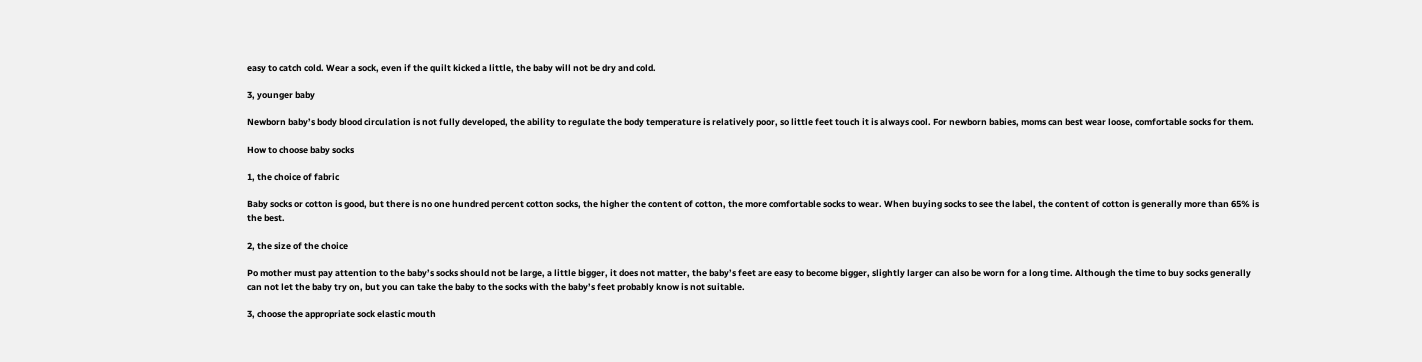easy to catch cold. Wear a sock, even if the quilt kicked a little, the baby will not be dry and cold.

3, younger baby

Newborn baby’s body blood circulation is not fully developed, the ability to regulate the body temperature is relatively poor, so little feet touch it is always cool. For newborn babies, moms can best wear loose, comfortable socks for them.

How to choose baby socks

1, the choice of fabric

Baby socks or cotton is good, but there is no one hundred percent cotton socks, the higher the content of cotton, the more comfortable socks to wear. When buying socks to see the label, the content of cotton is generally more than 65% is the best.

2, the size of the choice

Po mother must pay attention to the baby’s socks should not be large, a little bigger, it does not matter, the baby’s feet are easy to become bigger, slightly larger can also be worn for a long time. Although the time to buy socks generally can not let the baby try on, but you can take the baby to the socks with the baby’s feet probably know is not suitable.

3, choose the appropriate sock elastic mouth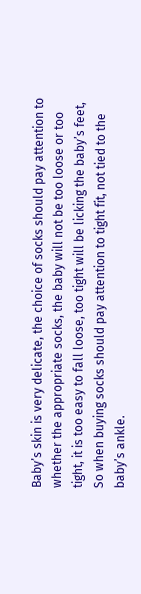Baby’s skin is very delicate, the choice of socks should pay attention to whether the appropriate socks, the baby will not be too loose or too tight, it is too easy to fall loose, too tight will be licking the baby’s feet, So when buying socks should pay attention to tight fit, not tied to the baby’s ankle.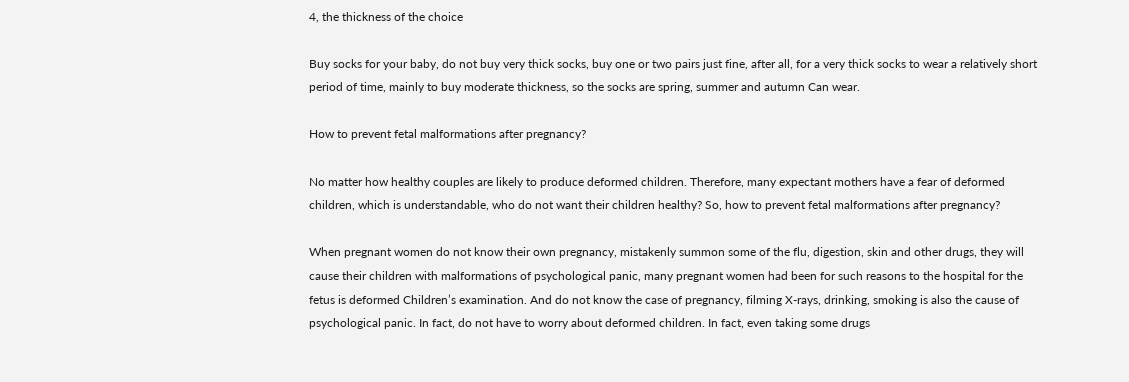4, the thickness of the choice

Buy socks for your baby, do not buy very thick socks, buy one or two pairs just fine, after all, for a very thick socks to wear a relatively short period of time, mainly to buy moderate thickness, so the socks are spring, summer and autumn Can wear.

How to prevent fetal malformations after pregnancy?

No matter how healthy couples are likely to produce deformed children. Therefore, many expectant mothers have a fear of deformed children, which is understandable, who do not want their children healthy? So, how to prevent fetal malformations after pregnancy?

When pregnant women do not know their own pregnancy, mistakenly summon some of the flu, digestion, skin and other drugs, they will cause their children with malformations of psychological panic, many pregnant women had been for such reasons to the hospital for the fetus is deformed Children’s examination. And do not know the case of pregnancy, filming X-rays, drinking, smoking is also the cause of psychological panic. In fact, do not have to worry about deformed children. In fact, even taking some drugs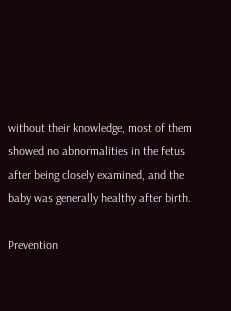without their knowledge, most of them showed no abnormalities in the fetus after being closely examined, and the baby was generally healthy after birth.

Prevention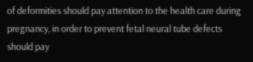of deformities should pay attention to the health care during pregnancy, in order to prevent fetal neural tube defects should pay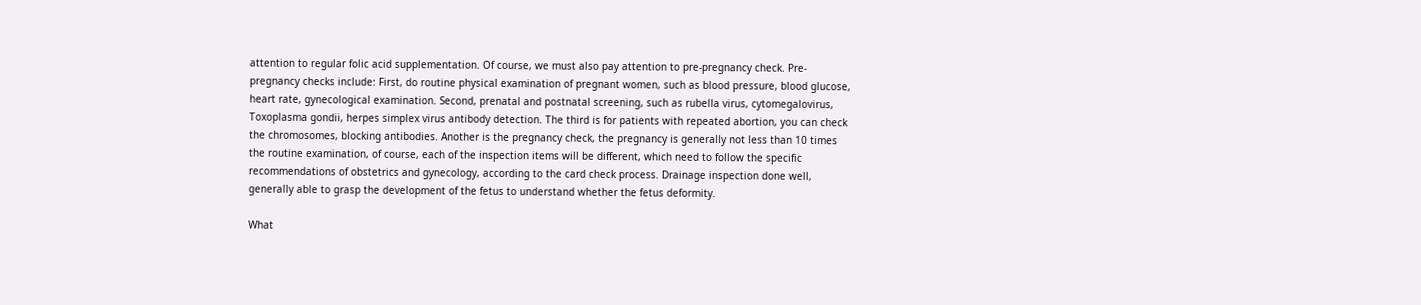attention to regular folic acid supplementation. Of course, we must also pay attention to pre-pregnancy check. Pre-pregnancy checks include: First, do routine physical examination of pregnant women, such as blood pressure, blood glucose, heart rate, gynecological examination. Second, prenatal and postnatal screening, such as rubella virus, cytomegalovirus, Toxoplasma gondii, herpes simplex virus antibody detection. The third is for patients with repeated abortion, you can check the chromosomes, blocking antibodies. Another is the pregnancy check, the pregnancy is generally not less than 10 times the routine examination, of course, each of the inspection items will be different, which need to follow the specific recommendations of obstetrics and gynecology, according to the card check process. Drainage inspection done well, generally able to grasp the development of the fetus to understand whether the fetus deformity.

What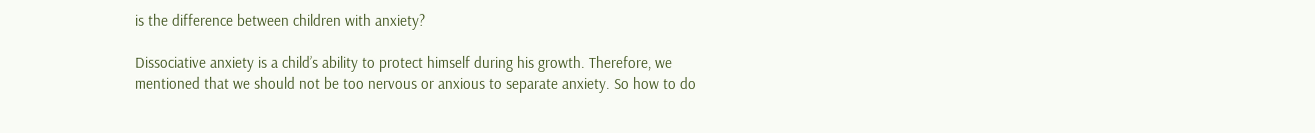is the difference between children with anxiety?

Dissociative anxiety is a child’s ability to protect himself during his growth. Therefore, we mentioned that we should not be too nervous or anxious to separate anxiety. So how to do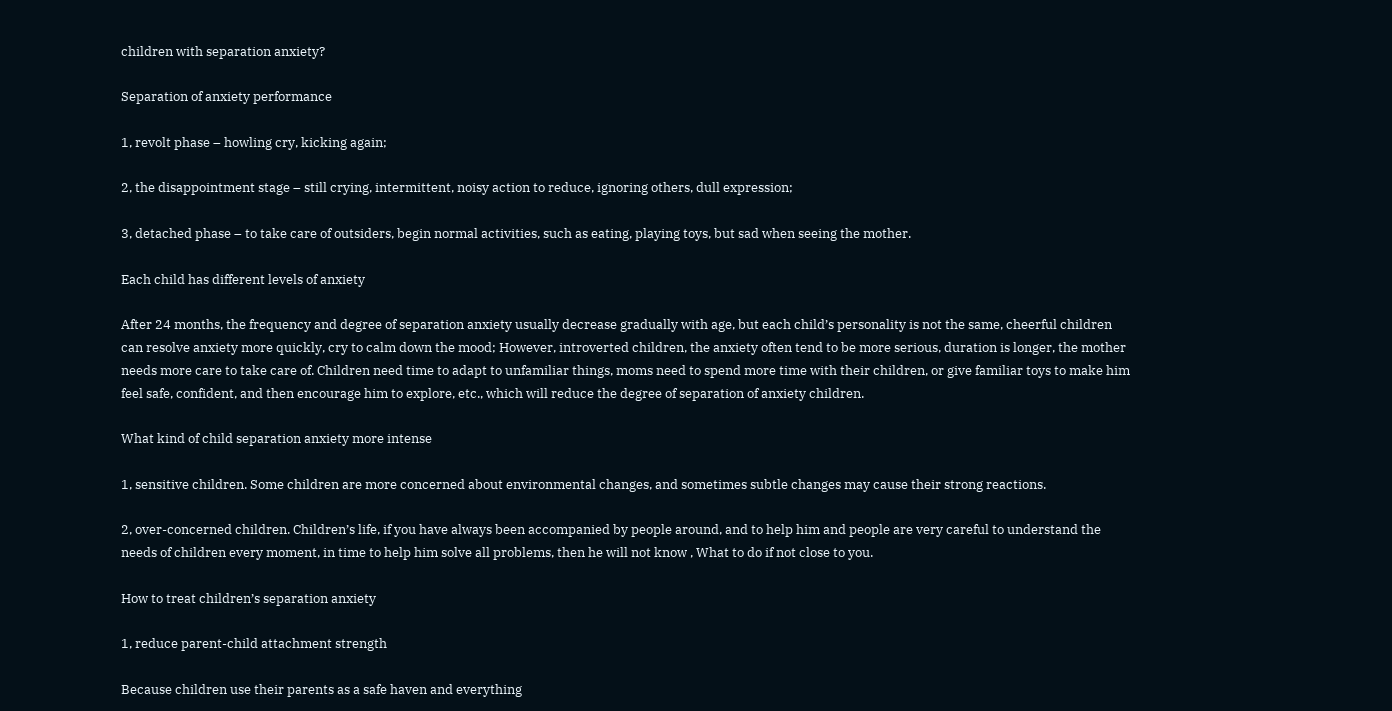children with separation anxiety?

Separation of anxiety performance

1, revolt phase – howling cry, kicking again;

2, the disappointment stage – still crying, intermittent, noisy action to reduce, ignoring others, dull expression;

3, detached phase – to take care of outsiders, begin normal activities, such as eating, playing toys, but sad when seeing the mother.

Each child has different levels of anxiety

After 24 months, the frequency and degree of separation anxiety usually decrease gradually with age, but each child’s personality is not the same, cheerful children can resolve anxiety more quickly, cry to calm down the mood; However, introverted children, the anxiety often tend to be more serious, duration is longer, the mother needs more care to take care of. Children need time to adapt to unfamiliar things, moms need to spend more time with their children, or give familiar toys to make him feel safe, confident, and then encourage him to explore, etc., which will reduce the degree of separation of anxiety children.

What kind of child separation anxiety more intense

1, sensitive children. Some children are more concerned about environmental changes, and sometimes subtle changes may cause their strong reactions.

2, over-concerned children. Children’s life, if you have always been accompanied by people around, and to help him and people are very careful to understand the needs of children every moment, in time to help him solve all problems, then he will not know , What to do if not close to you.

How to treat children’s separation anxiety

1, reduce parent-child attachment strength

Because children use their parents as a safe haven and everything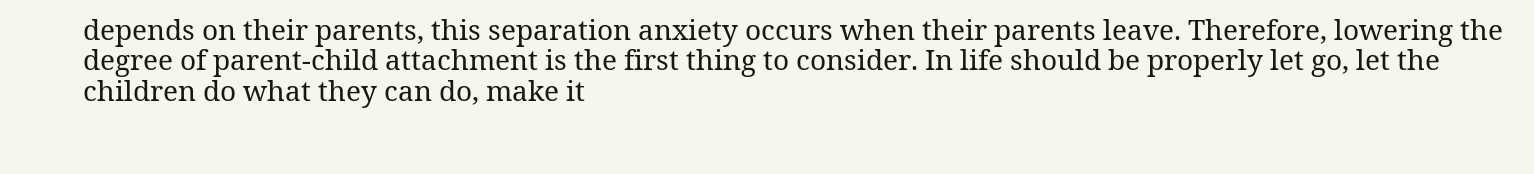depends on their parents, this separation anxiety occurs when their parents leave. Therefore, lowering the degree of parent-child attachment is the first thing to consider. In life should be properly let go, let the children do what they can do, make it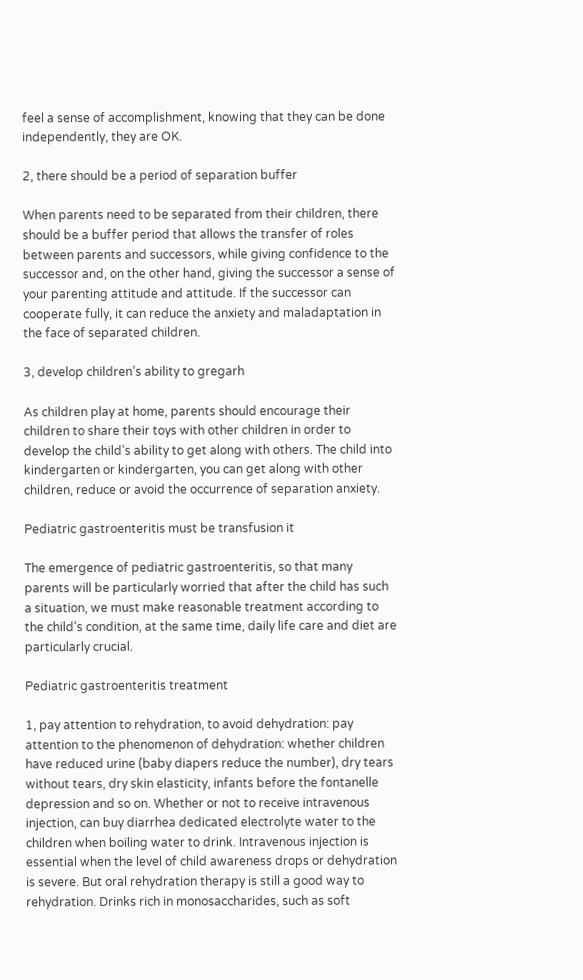feel a sense of accomplishment, knowing that they can be done independently, they are OK.

2, there should be a period of separation buffer

When parents need to be separated from their children, there should be a buffer period that allows the transfer of roles between parents and successors, while giving confidence to the successor and, on the other hand, giving the successor a sense of your parenting attitude and attitude. If the successor can cooperate fully, it can reduce the anxiety and maladaptation in the face of separated children.

3, develop children’s ability to gregarh

As children play at home, parents should encourage their children to share their toys with other children in order to develop the child’s ability to get along with others. The child into kindergarten or kindergarten, you can get along with other children, reduce or avoid the occurrence of separation anxiety.

Pediatric gastroenteritis must be transfusion it

The emergence of pediatric gastroenteritis, so that many parents will be particularly worried that after the child has such a situation, we must make reasonable treatment according to the child’s condition, at the same time, daily life care and diet are particularly crucial.

Pediatric gastroenteritis treatment

1, pay attention to rehydration, to avoid dehydration: pay attention to the phenomenon of dehydration: whether children have reduced urine (baby diapers reduce the number), dry tears without tears, dry skin elasticity, infants before the fontanelle depression and so on. Whether or not to receive intravenous injection, can buy diarrhea dedicated electrolyte water to the children when boiling water to drink. Intravenous injection is essential when the level of child awareness drops or dehydration is severe. But oral rehydration therapy is still a good way to rehydration. Drinks rich in monosaccharides, such as soft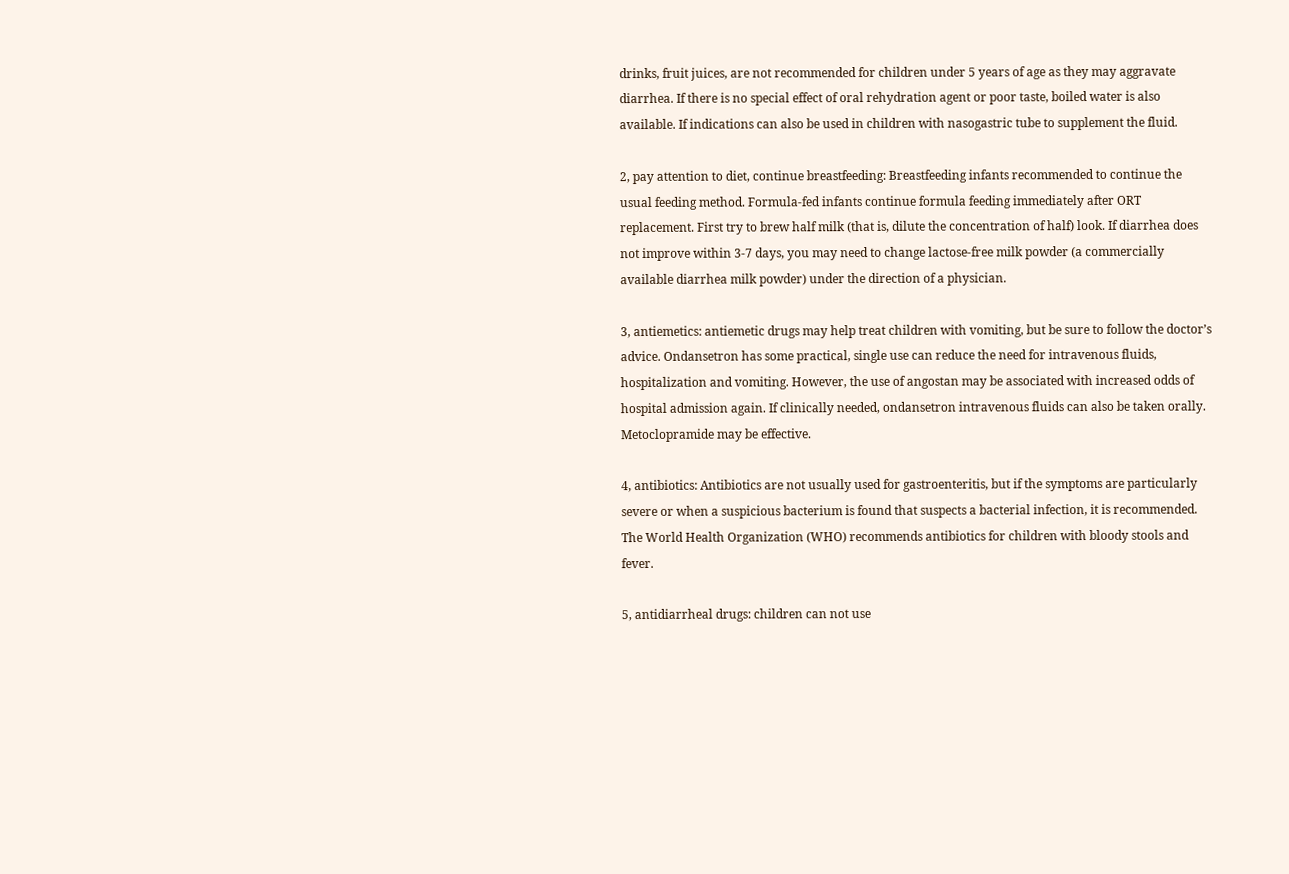drinks, fruit juices, are not recommended for children under 5 years of age as they may aggravate diarrhea. If there is no special effect of oral rehydration agent or poor taste, boiled water is also available. If indications can also be used in children with nasogastric tube to supplement the fluid.

2, pay attention to diet, continue breastfeeding: Breastfeeding infants recommended to continue the usual feeding method. Formula-fed infants continue formula feeding immediately after ORT replacement. First try to brew half milk (that is, dilute the concentration of half) look. If diarrhea does not improve within 3-7 days, you may need to change lactose-free milk powder (a commercially available diarrhea milk powder) under the direction of a physician.

3, antiemetics: antiemetic drugs may help treat children with vomiting, but be sure to follow the doctor’s advice. Ondansetron has some practical, single use can reduce the need for intravenous fluids, hospitalization and vomiting. However, the use of angostan may be associated with increased odds of hospital admission again. If clinically needed, ondansetron intravenous fluids can also be taken orally. Metoclopramide may be effective.

4, antibiotics: Antibiotics are not usually used for gastroenteritis, but if the symptoms are particularly severe or when a suspicious bacterium is found that suspects a bacterial infection, it is recommended. The World Health Organization (WHO) recommends antibiotics for children with bloody stools and fever.

5, antidiarrheal drugs: children can not use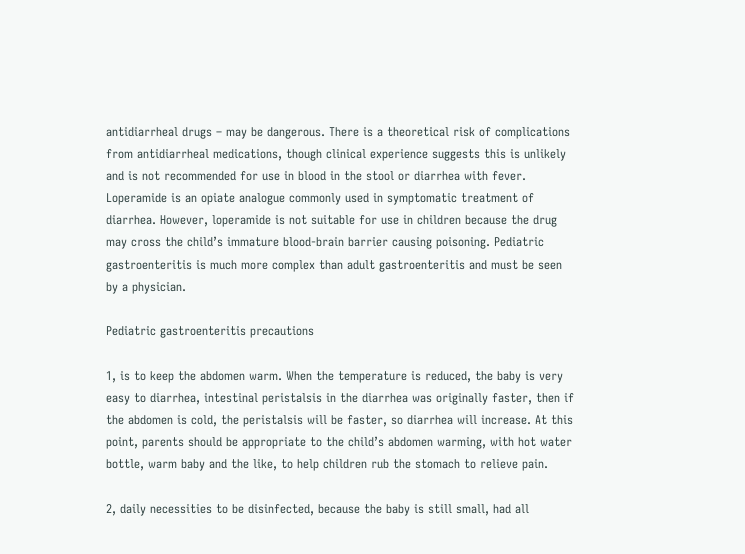antidiarrheal drugs – may be dangerous. There is a theoretical risk of complications from antidiarrheal medications, though clinical experience suggests this is unlikely and is not recommended for use in blood in the stool or diarrhea with fever. Loperamide is an opiate analogue commonly used in symptomatic treatment of diarrhea. However, loperamide is not suitable for use in children because the drug may cross the child’s immature blood-brain barrier causing poisoning. Pediatric gastroenteritis is much more complex than adult gastroenteritis and must be seen by a physician.

Pediatric gastroenteritis precautions

1, is to keep the abdomen warm. When the temperature is reduced, the baby is very easy to diarrhea, intestinal peristalsis in the diarrhea was originally faster, then if the abdomen is cold, the peristalsis will be faster, so diarrhea will increase. At this point, parents should be appropriate to the child’s abdomen warming, with hot water bottle, warm baby and the like, to help children rub the stomach to relieve pain.

2, daily necessities to be disinfected, because the baby is still small, had all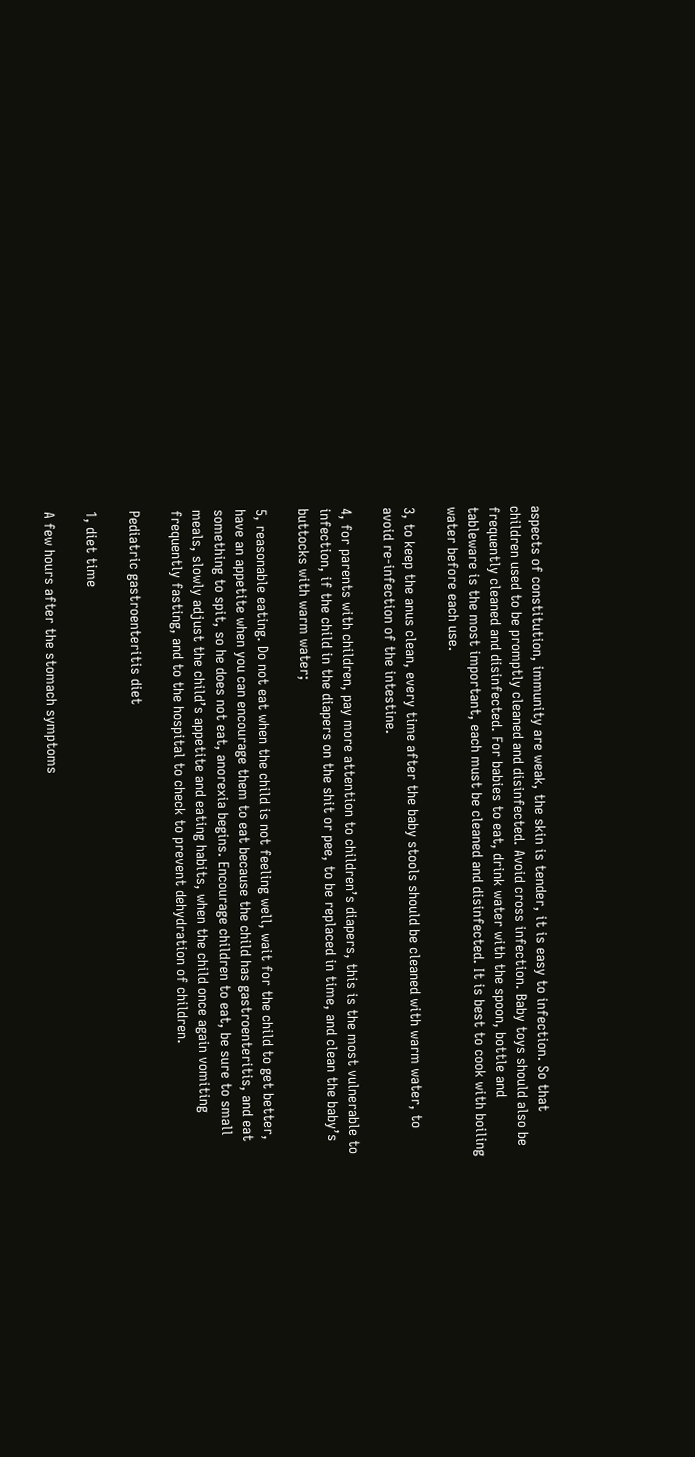aspects of constitution, immunity are weak, the skin is tender, it is easy to infection. So that children used to be promptly cleaned and disinfected. Avoid cross infection. Baby toys should also be frequently cleaned and disinfected. For babies to eat, drink water with the spoon, bottle and tableware is the most important, each must be cleaned and disinfected. It is best to cook with boiling water before each use.

3, to keep the anus clean, every time after the baby stools should be cleaned with warm water, to avoid re-infection of the intestine.

4, for parents with children, pay more attention to children’s diapers, this is the most vulnerable to infection, if the child in the diapers on the shit or pee, to be replaced in time, and clean the baby’s buttocks with warm water;

5, reasonable eating. Do not eat when the child is not feeling well, wait for the child to get better, have an appetite when you can encourage them to eat because the child has gastroenteritis, and eat something to spit, so he does not eat, anorexia begins. Encourage children to eat, be sure to small meals, slowly adjust the child’s appetite and eating habits, when the child once again vomiting frequently fasting, and to the hospital to check to prevent dehydration of children.

Pediatric gastroenteritis diet

1, diet time

A few hours after the stomach symptoms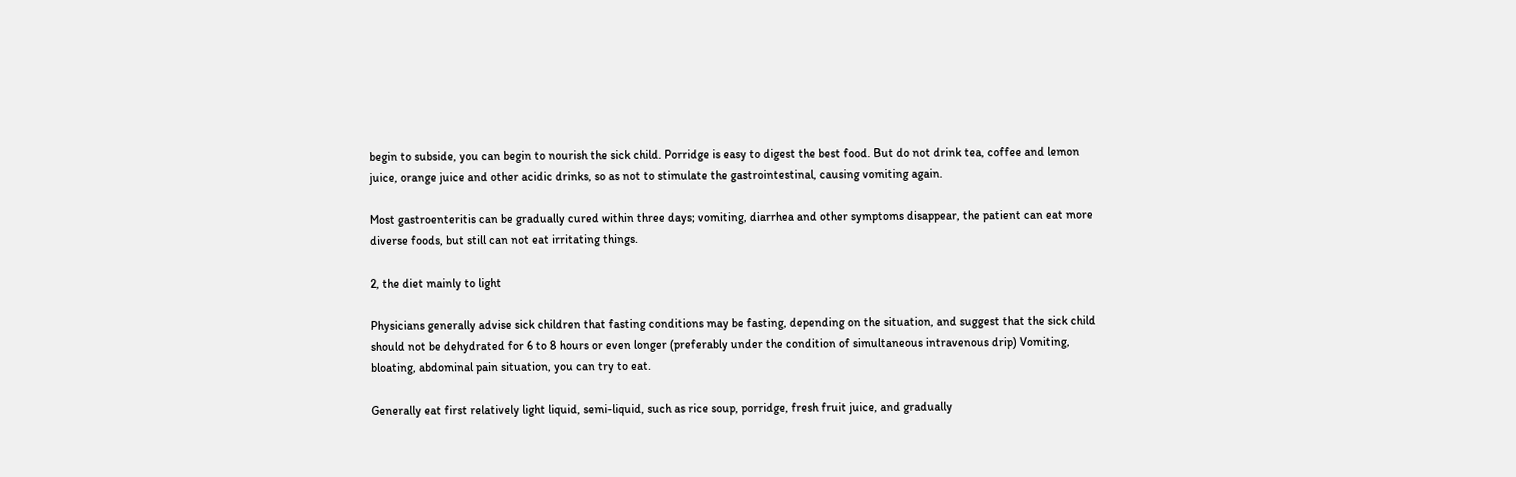begin to subside, you can begin to nourish the sick child. Porridge is easy to digest the best food. But do not drink tea, coffee and lemon juice, orange juice and other acidic drinks, so as not to stimulate the gastrointestinal, causing vomiting again.

Most gastroenteritis can be gradually cured within three days; vomiting, diarrhea and other symptoms disappear, the patient can eat more diverse foods, but still can not eat irritating things.

2, the diet mainly to light

Physicians generally advise sick children that fasting conditions may be fasting, depending on the situation, and suggest that the sick child should not be dehydrated for 6 to 8 hours or even longer (preferably under the condition of simultaneous intravenous drip) Vomiting, bloating, abdominal pain situation, you can try to eat.

Generally eat first relatively light liquid, semi-liquid, such as rice soup, porridge, fresh fruit juice, and gradually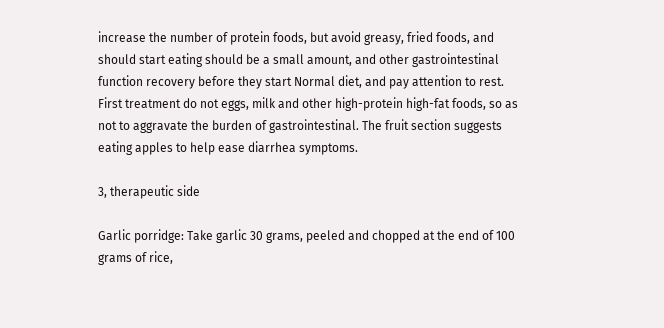increase the number of protein foods, but avoid greasy, fried foods, and should start eating should be a small amount, and other gastrointestinal function recovery before they start Normal diet, and pay attention to rest. First treatment do not eggs, milk and other high-protein high-fat foods, so as not to aggravate the burden of gastrointestinal. The fruit section suggests eating apples to help ease diarrhea symptoms.

3, therapeutic side

Garlic porridge: Take garlic 30 grams, peeled and chopped at the end of 100 grams of rice,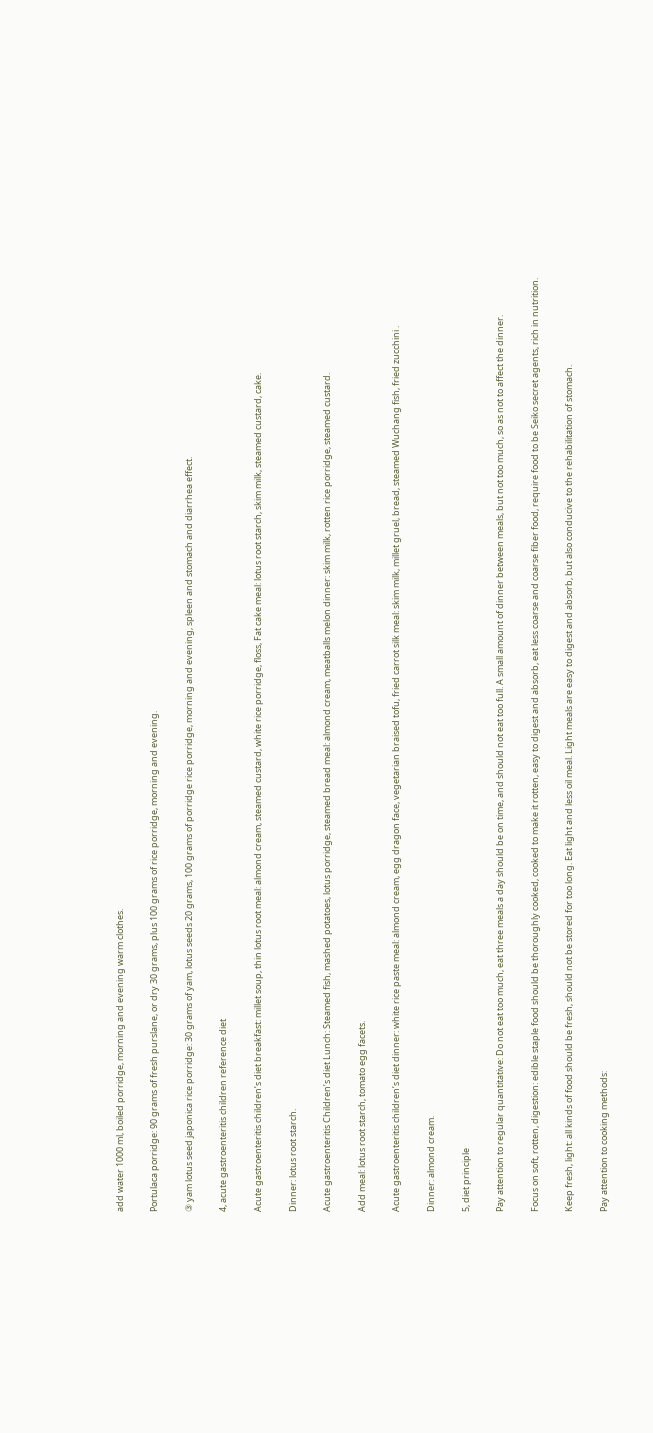add water 1000 ml, boiled porridge, morning and evening warm clothes.

Portulaca porridge: 90 grams of fresh purslane, or dry 30 grams, plus 100 grams of rice porridge, morning and evening.

③ yam lotus seed japonica rice porridge: 30 grams of yam, lotus seeds 20 grams, 100 grams of porridge rice porridge, morning and evening, spleen and stomach and diarrhea effect.

4, acute gastroenteritis children reference diet

Acute gastroenteritis children’s diet breakfast: millet soup, thin lotus root meal: almond cream, steamed custard, white rice porridge, floss, Fat cake meal: lotus root starch, skim milk, steamed custard, cake.

Dinner: lotus root starch.

Acute gastroenteritis Children’s diet Lunch: Steamed fish, mashed potatoes, lotus porridge, steamed bread meal: almond cream, meatballs melon dinner: skim milk, rotten rice porridge, steamed custard.

Add meal: lotus root starch, tomato egg facets.

Acute gastroenteritis children’s diet dinner: white rice paste meal: almond cream, egg dragon face, vegetarian braised tofu, fried carrot silk meal: skim milk, millet gruel, bread, steamed Wuchang fish, fried zucchini .

Dinner: almond cream.

5, diet principle

Pay attention to regular quantitative: Do not eat too much, eat three meals a day should be on time, and should not eat too full. A small amount of dinner between meals, but not too much, so as not to affect the dinner.

Focus on soft, rotten, digestion: edible staple food should be thoroughly cooked, cooked to make it rotten, easy to digest and absorb, eat less coarse and coarse fiber food, require food to be Seiko secret agents, rich in nutrition.

Keep fresh, light: all kinds of food should be fresh, should not be stored for too long. Eat light and less oil meal. Light meals are easy to digest and absorb, but also conducive to the rehabilitation of stomach.

Pay attention to cooking methods: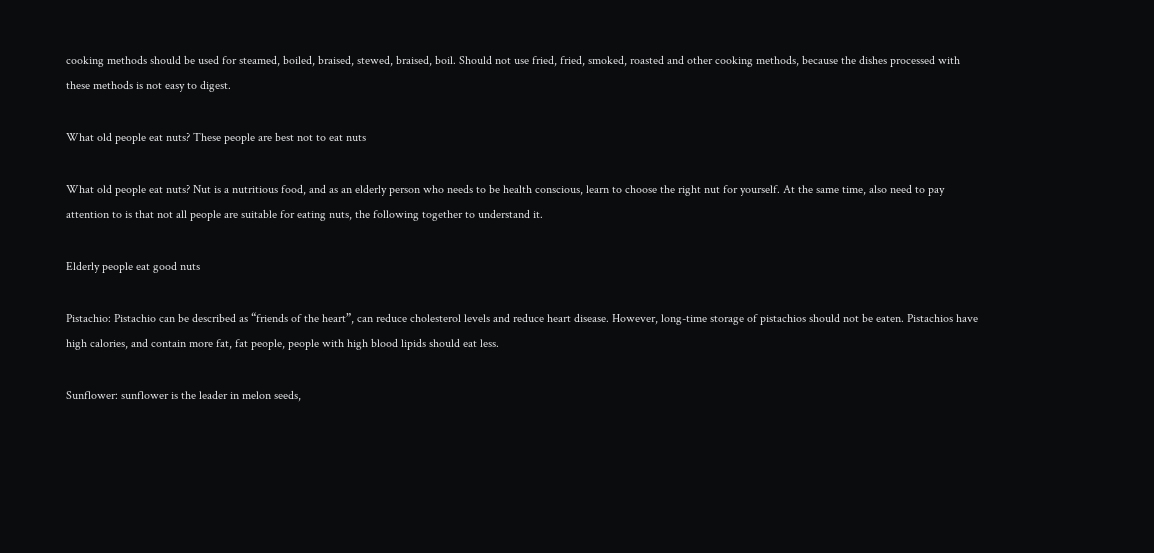cooking methods should be used for steamed, boiled, braised, stewed, braised, boil. Should not use fried, fried, smoked, roasted and other cooking methods, because the dishes processed with these methods is not easy to digest.

What old people eat nuts? These people are best not to eat nuts

What old people eat nuts? Nut is a nutritious food, and as an elderly person who needs to be health conscious, learn to choose the right nut for yourself. At the same time, also need to pay attention to is that not all people are suitable for eating nuts, the following together to understand it.

Elderly people eat good nuts

Pistachio: Pistachio can be described as “friends of the heart”, can reduce cholesterol levels and reduce heart disease. However, long-time storage of pistachios should not be eaten. Pistachios have high calories, and contain more fat, fat people, people with high blood lipids should eat less.

Sunflower: sunflower is the leader in melon seeds,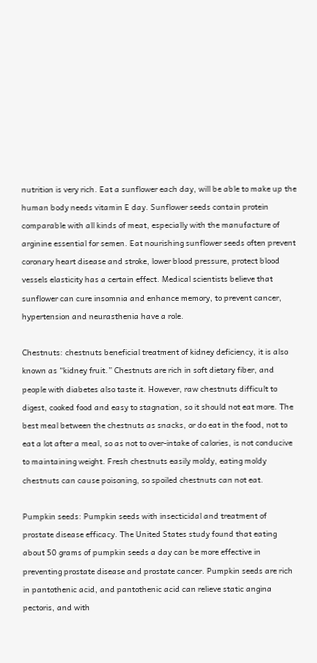nutrition is very rich. Eat a sunflower each day, will be able to make up the human body needs vitamin E day. Sunflower seeds contain protein comparable with all kinds of meat, especially with the manufacture of arginine essential for semen. Eat nourishing sunflower seeds often prevent coronary heart disease and stroke, lower blood pressure, protect blood vessels elasticity has a certain effect. Medical scientists believe that sunflower can cure insomnia and enhance memory, to prevent cancer, hypertension and neurasthenia have a role.

Chestnuts: chestnuts beneficial treatment of kidney deficiency, it is also known as “kidney fruit.” Chestnuts are rich in soft dietary fiber, and people with diabetes also taste it. However, raw chestnuts difficult to digest, cooked food and easy to stagnation, so it should not eat more. The best meal between the chestnuts as snacks, or do eat in the food, not to eat a lot after a meal, so as not to over-intake of calories, is not conducive to maintaining weight. Fresh chestnuts easily moldy, eating moldy chestnuts can cause poisoning, so spoiled chestnuts can not eat.

Pumpkin seeds: Pumpkin seeds with insecticidal and treatment of prostate disease efficacy. The United States study found that eating about 50 grams of pumpkin seeds a day can be more effective in preventing prostate disease and prostate cancer. Pumpkin seeds are rich in pantothenic acid, and pantothenic acid can relieve static angina pectoris, and with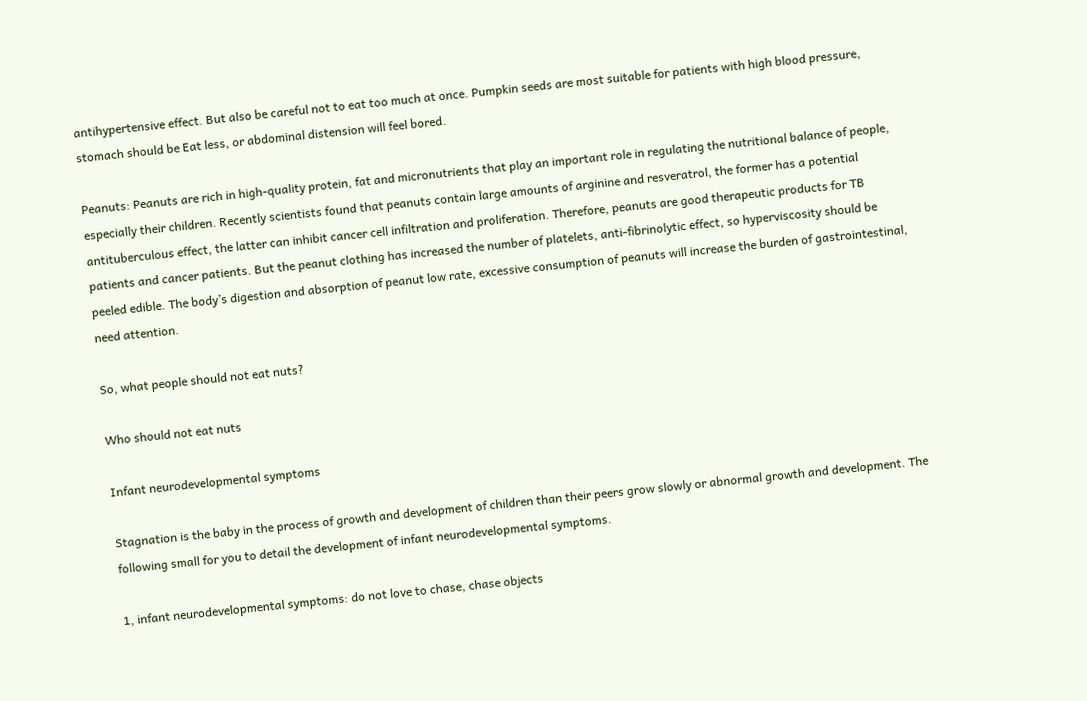antihypertensive effect. But also be careful not to eat too much at once. Pumpkin seeds are most suitable for patients with high blood pressure, stomach should be Eat less, or abdominal distension will feel bored.

Peanuts: Peanuts are rich in high-quality protein, fat and micronutrients that play an important role in regulating the nutritional balance of people, especially their children. Recently scientists found that peanuts contain large amounts of arginine and resveratrol, the former has a potential antituberculous effect, the latter can inhibit cancer cell infiltration and proliferation. Therefore, peanuts are good therapeutic products for TB patients and cancer patients. But the peanut clothing has increased the number of platelets, anti-fibrinolytic effect, so hyperviscosity should be peeled edible. The body’s digestion and absorption of peanut low rate, excessive consumption of peanuts will increase the burden of gastrointestinal, need attention.

So, what people should not eat nuts?

Who should not eat nuts

Infant neurodevelopmental symptoms

Stagnation is the baby in the process of growth and development of children than their peers grow slowly or abnormal growth and development. The following small for you to detail the development of infant neurodevelopmental symptoms.

1, infant neurodevelopmental symptoms: do not love to chase, chase objects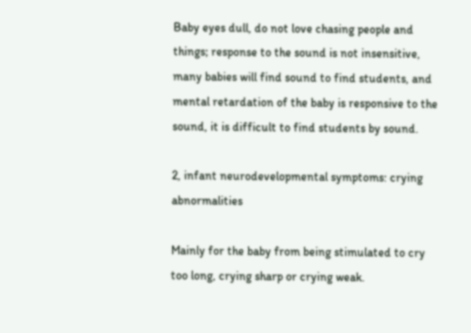Baby eyes dull, do not love chasing people and things; response to the sound is not insensitive, many babies will find sound to find students, and mental retardation of the baby is responsive to the sound, it is difficult to find students by sound.

2, infant neurodevelopmental symptoms: crying abnormalities

Mainly for the baby from being stimulated to cry too long, crying sharp or crying weak.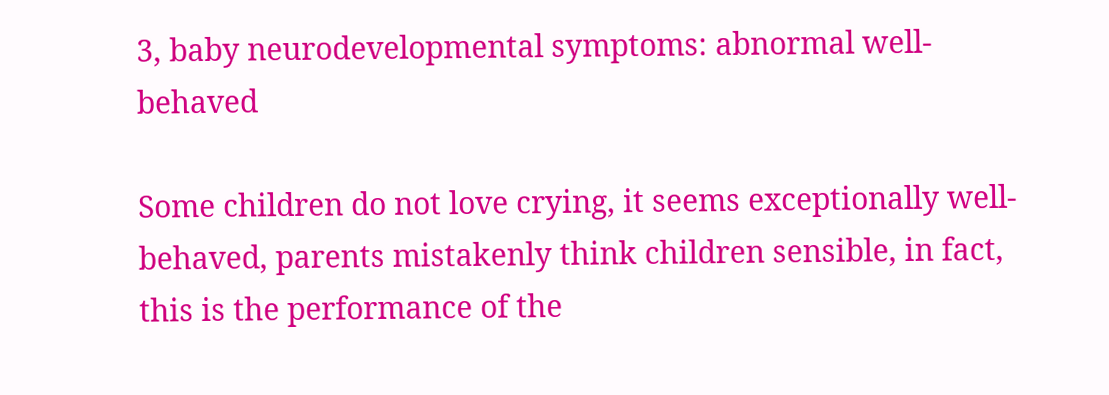3, baby neurodevelopmental symptoms: abnormal well-behaved

Some children do not love crying, it seems exceptionally well-behaved, parents mistakenly think children sensible, in fact, this is the performance of the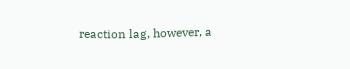reaction lag, however, a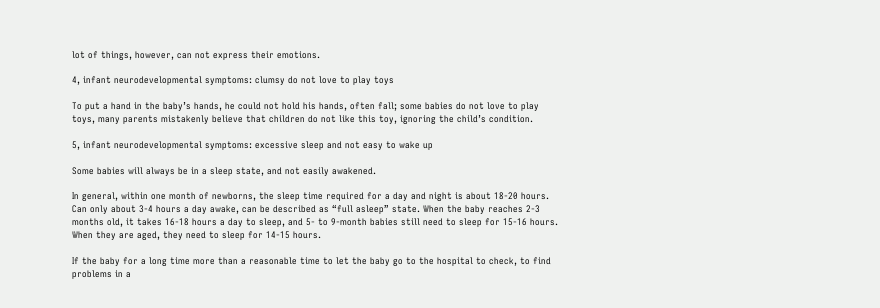lot of things, however, can not express their emotions.

4, infant neurodevelopmental symptoms: clumsy do not love to play toys

To put a hand in the baby’s hands, he could not hold his hands, often fall; some babies do not love to play toys, many parents mistakenly believe that children do not like this toy, ignoring the child’s condition.

5, infant neurodevelopmental symptoms: excessive sleep and not easy to wake up

Some babies will always be in a sleep state, and not easily awakened.

In general, within one month of newborns, the sleep time required for a day and night is about 18-20 hours. Can only about 3-4 hours a day awake, can be described as “full asleep” state. When the baby reaches 2-3 months old, it takes 16-18 hours a day to sleep, and 5- to 9-month babies still need to sleep for 15-16 hours. When they are aged, they need to sleep for 14-15 hours.

If the baby for a long time more than a reasonable time to let the baby go to the hospital to check, to find problems in a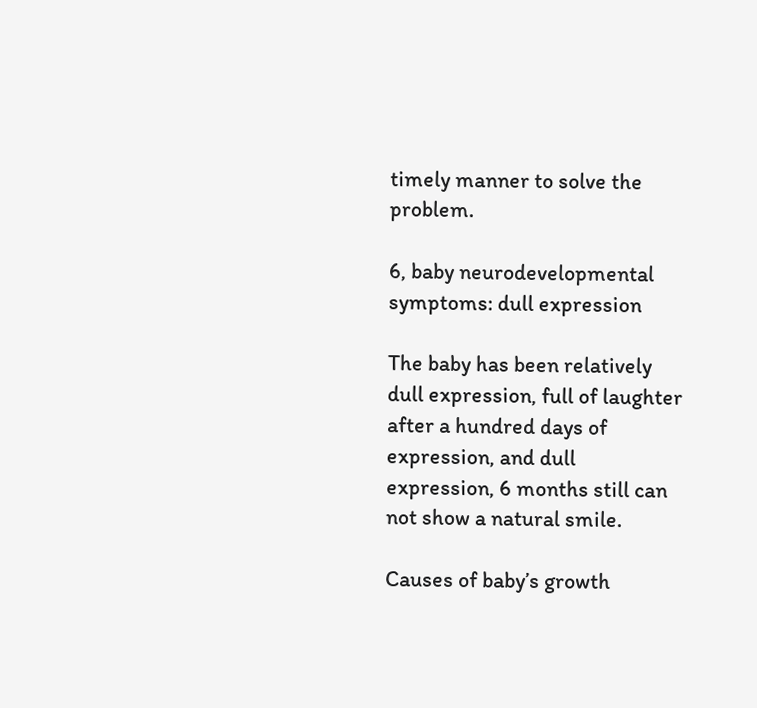timely manner to solve the problem.

6, baby neurodevelopmental symptoms: dull expression

The baby has been relatively dull expression, full of laughter after a hundred days of expression, and dull expression, 6 months still can not show a natural smile.

Causes of baby’s growth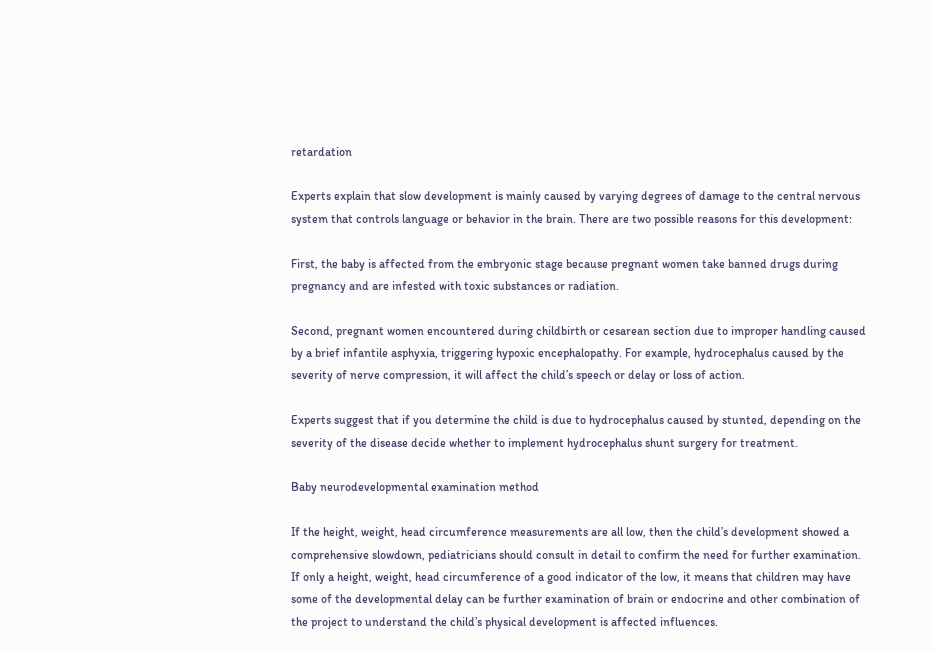retardation

Experts explain that slow development is mainly caused by varying degrees of damage to the central nervous system that controls language or behavior in the brain. There are two possible reasons for this development:

First, the baby is affected from the embryonic stage because pregnant women take banned drugs during pregnancy and are infested with toxic substances or radiation.

Second, pregnant women encountered during childbirth or cesarean section due to improper handling caused by a brief infantile asphyxia, triggering hypoxic encephalopathy. For example, hydrocephalus caused by the severity of nerve compression, it will affect the child’s speech or delay or loss of action.

Experts suggest that if you determine the child is due to hydrocephalus caused by stunted, depending on the severity of the disease decide whether to implement hydrocephalus shunt surgery for treatment.

Baby neurodevelopmental examination method

If the height, weight, head circumference measurements are all low, then the child’s development showed a comprehensive slowdown, pediatricians should consult in detail to confirm the need for further examination. If only a height, weight, head circumference of a good indicator of the low, it means that children may have some of the developmental delay can be further examination of brain or endocrine and other combination of the project to understand the child’s physical development is affected influences.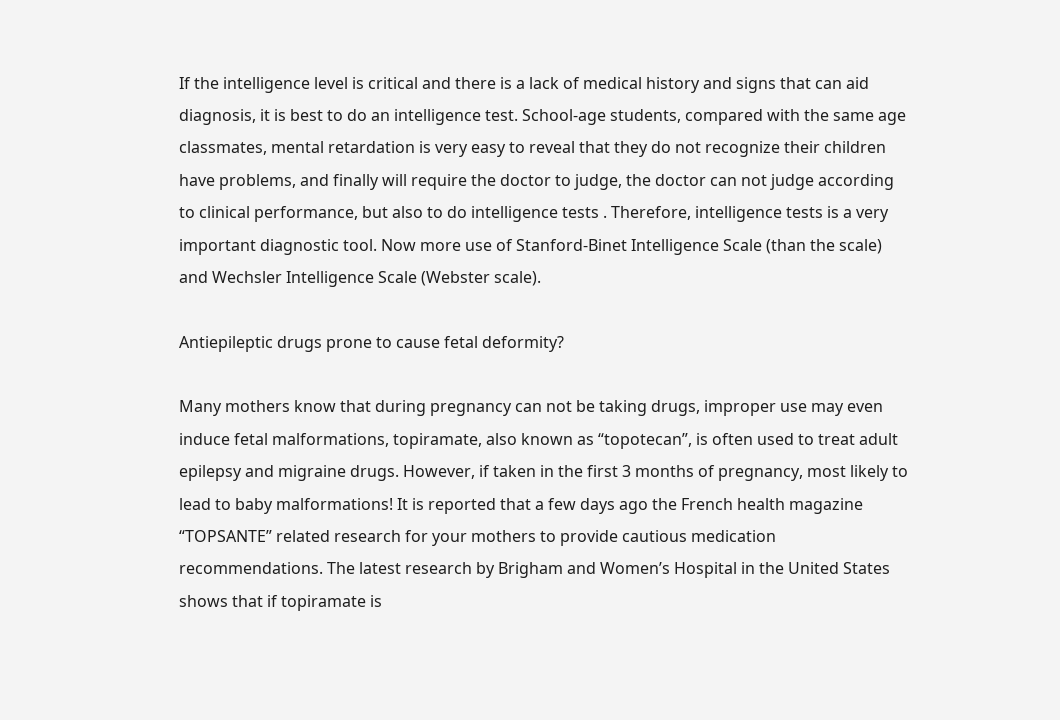If the intelligence level is critical and there is a lack of medical history and signs that can aid diagnosis, it is best to do an intelligence test. School-age students, compared with the same age classmates, mental retardation is very easy to reveal that they do not recognize their children have problems, and finally will require the doctor to judge, the doctor can not judge according to clinical performance, but also to do intelligence tests . Therefore, intelligence tests is a very important diagnostic tool. Now more use of Stanford-Binet Intelligence Scale (than the scale) and Wechsler Intelligence Scale (Webster scale).

Antiepileptic drugs prone to cause fetal deformity?

Many mothers know that during pregnancy can not be taking drugs, improper use may even induce fetal malformations, topiramate, also known as “topotecan”, is often used to treat adult epilepsy and migraine drugs. However, if taken in the first 3 months of pregnancy, most likely to lead to baby malformations! It is reported that a few days ago the French health magazine “TOPSANTE” related research for your mothers to provide cautious medication recommendations. The latest research by Brigham and Women’s Hospital in the United States shows that if topiramate is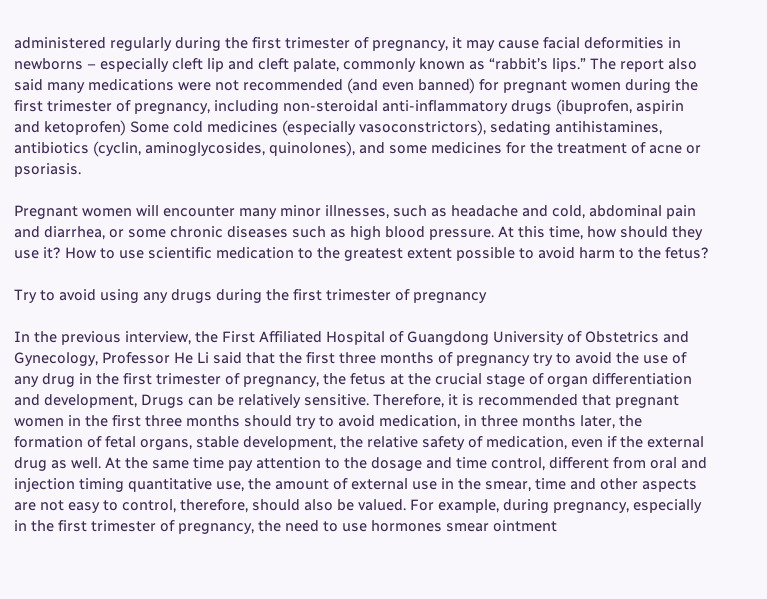administered regularly during the first trimester of pregnancy, it may cause facial deformities in newborns – especially cleft lip and cleft palate, commonly known as “rabbit’s lips.” The report also said many medications were not recommended (and even banned) for pregnant women during the first trimester of pregnancy, including non-steroidal anti-inflammatory drugs (ibuprofen, aspirin and ketoprofen) Some cold medicines (especially vasoconstrictors), sedating antihistamines, antibiotics (cyclin, aminoglycosides, quinolones), and some medicines for the treatment of acne or psoriasis.

Pregnant women will encounter many minor illnesses, such as headache and cold, abdominal pain and diarrhea, or some chronic diseases such as high blood pressure. At this time, how should they use it? How to use scientific medication to the greatest extent possible to avoid harm to the fetus?

Try to avoid using any drugs during the first trimester of pregnancy

In the previous interview, the First Affiliated Hospital of Guangdong University of Obstetrics and Gynecology, Professor He Li said that the first three months of pregnancy try to avoid the use of any drug in the first trimester of pregnancy, the fetus at the crucial stage of organ differentiation and development, Drugs can be relatively sensitive. Therefore, it is recommended that pregnant women in the first three months should try to avoid medication, in three months later, the formation of fetal organs, stable development, the relative safety of medication, even if the external drug as well. At the same time pay attention to the dosage and time control, different from oral and injection timing quantitative use, the amount of external use in the smear, time and other aspects are not easy to control, therefore, should also be valued. For example, during pregnancy, especially in the first trimester of pregnancy, the need to use hormones smear ointment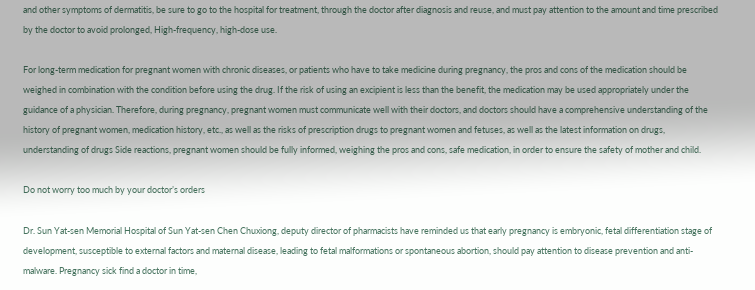and other symptoms of dermatitis, be sure to go to the hospital for treatment, through the doctor after diagnosis and reuse, and must pay attention to the amount and time prescribed by the doctor to avoid prolonged, High-frequency, high-dose use.

For long-term medication for pregnant women with chronic diseases, or patients who have to take medicine during pregnancy, the pros and cons of the medication should be weighed in combination with the condition before using the drug. If the risk of using an excipient is less than the benefit, the medication may be used appropriately under the guidance of a physician. Therefore, during pregnancy, pregnant women must communicate well with their doctors, and doctors should have a comprehensive understanding of the history of pregnant women, medication history, etc., as well as the risks of prescription drugs to pregnant women and fetuses, as well as the latest information on drugs, understanding of drugs Side reactions, pregnant women should be fully informed, weighing the pros and cons, safe medication, in order to ensure the safety of mother and child.

Do not worry too much by your doctor’s orders

Dr. Sun Yat-sen Memorial Hospital of Sun Yat-sen Chen Chuxiong, deputy director of pharmacists have reminded us that early pregnancy is embryonic, fetal differentiation stage of development, susceptible to external factors and maternal disease, leading to fetal malformations or spontaneous abortion, should pay attention to disease prevention and anti-malware. Pregnancy sick find a doctor in time,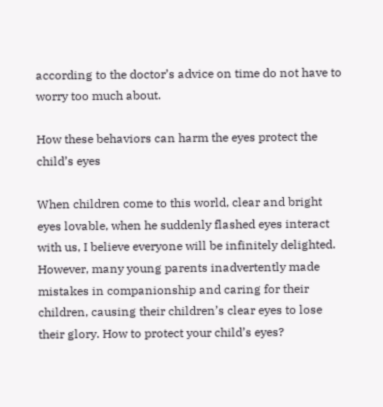according to the doctor’s advice on time do not have to worry too much about.

How these behaviors can harm the eyes protect the child’s eyes

When children come to this world, clear and bright eyes lovable, when he suddenly flashed eyes interact with us, I believe everyone will be infinitely delighted. However, many young parents inadvertently made mistakes in companionship and caring for their children, causing their children’s clear eyes to lose their glory. How to protect your child’s eyes?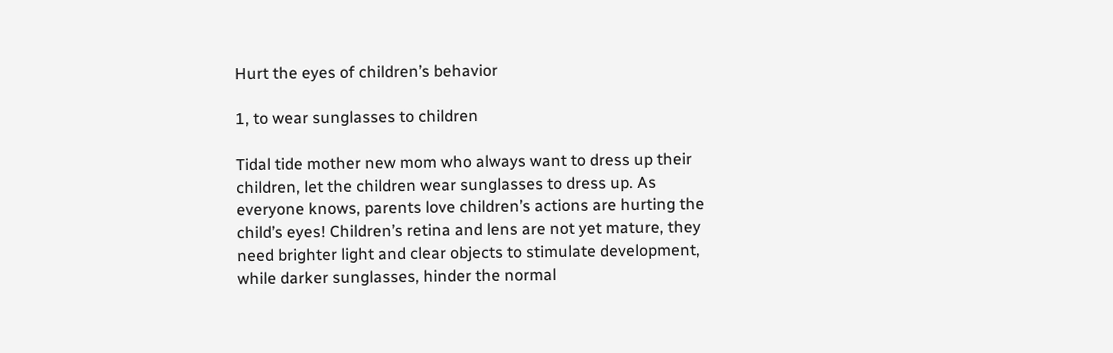Hurt the eyes of children’s behavior

1, to wear sunglasses to children

Tidal tide mother new mom who always want to dress up their children, let the children wear sunglasses to dress up. As everyone knows, parents love children’s actions are hurting the child’s eyes! Children’s retina and lens are not yet mature, they need brighter light and clear objects to stimulate development, while darker sunglasses, hinder the normal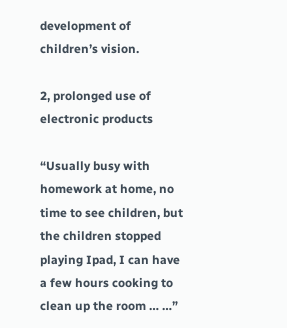development of children’s vision.

2, prolonged use of electronic products

“Usually busy with homework at home, no time to see children, but the children stopped playing Ipad, I can have a few hours cooking to clean up the room … …”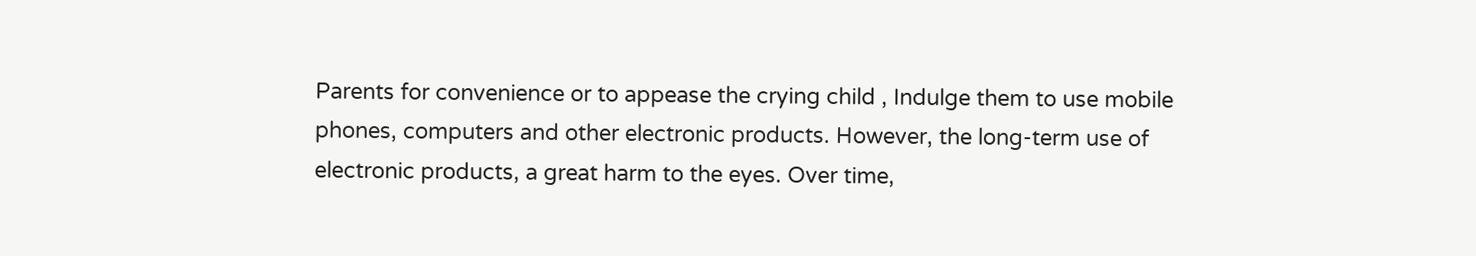Parents for convenience or to appease the crying child , Indulge them to use mobile phones, computers and other electronic products. However, the long-term use of electronic products, a great harm to the eyes. Over time,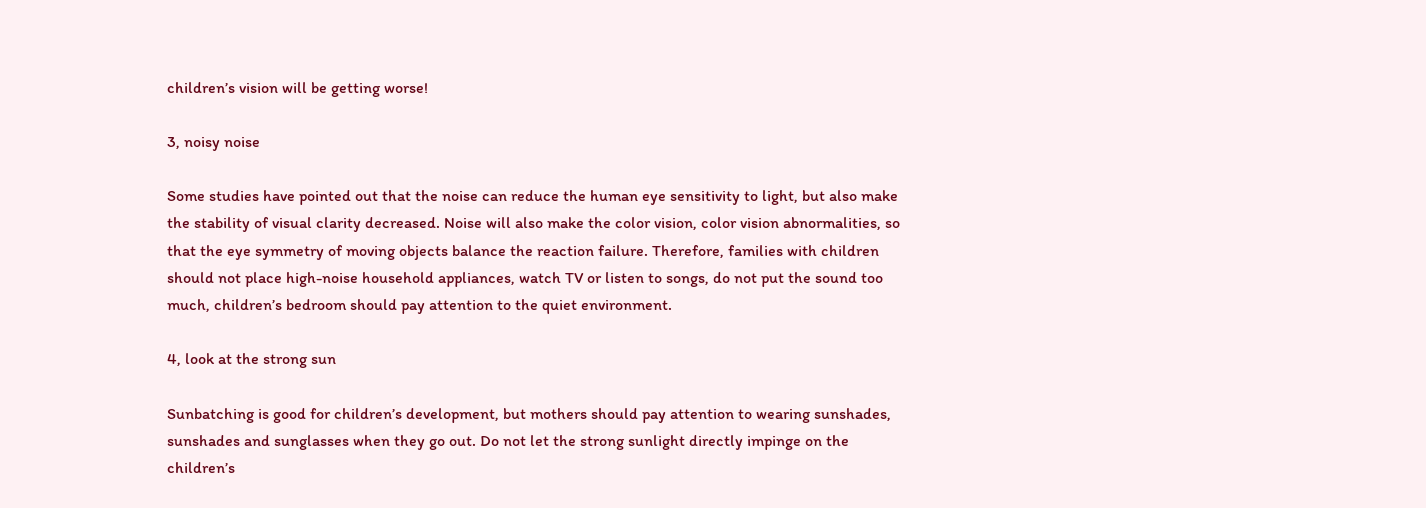children’s vision will be getting worse!

3, noisy noise

Some studies have pointed out that the noise can reduce the human eye sensitivity to light, but also make the stability of visual clarity decreased. Noise will also make the color vision, color vision abnormalities, so that the eye symmetry of moving objects balance the reaction failure. Therefore, families with children should not place high-noise household appliances, watch TV or listen to songs, do not put the sound too much, children’s bedroom should pay attention to the quiet environment.

4, look at the strong sun

Sunbatching is good for children’s development, but mothers should pay attention to wearing sunshades, sunshades and sunglasses when they go out. Do not let the strong sunlight directly impinge on the children’s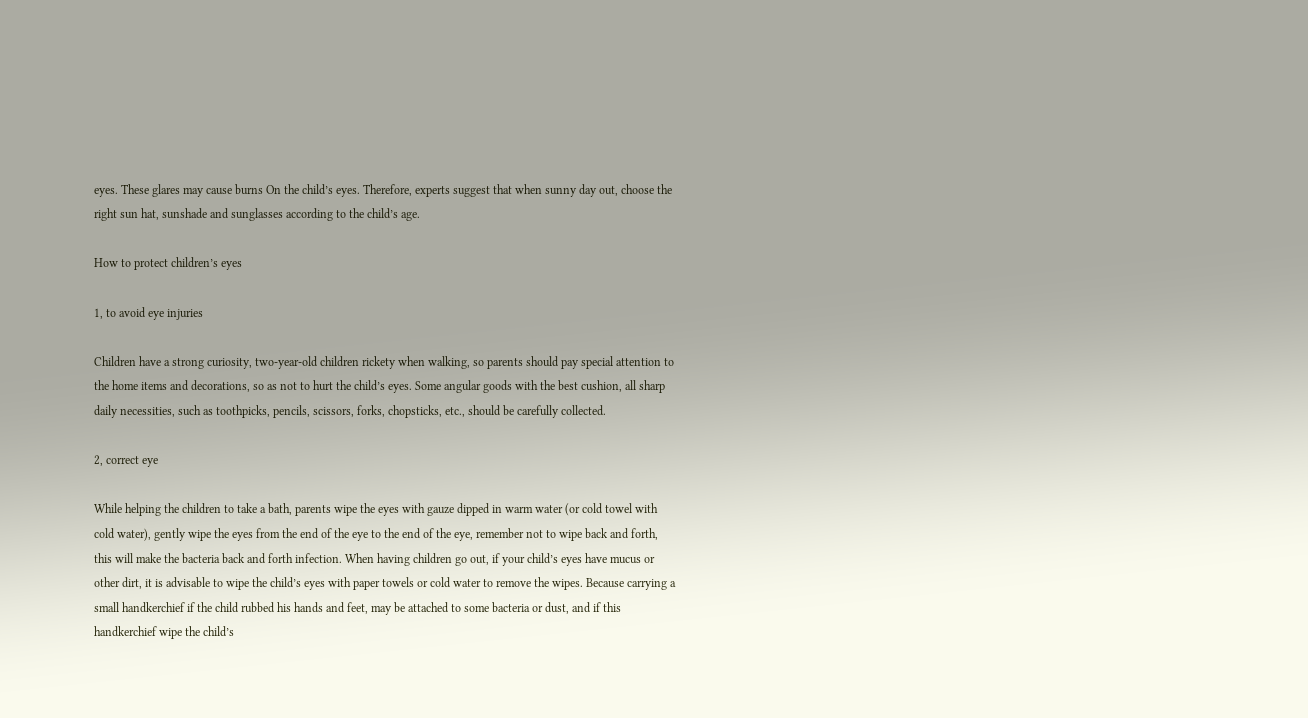eyes. These glares may cause burns On the child’s eyes. Therefore, experts suggest that when sunny day out, choose the right sun hat, sunshade and sunglasses according to the child’s age.

How to protect children’s eyes

1, to avoid eye injuries

Children have a strong curiosity, two-year-old children rickety when walking, so parents should pay special attention to the home items and decorations, so as not to hurt the child’s eyes. Some angular goods with the best cushion, all sharp daily necessities, such as toothpicks, pencils, scissors, forks, chopsticks, etc., should be carefully collected.

2, correct eye

While helping the children to take a bath, parents wipe the eyes with gauze dipped in warm water (or cold towel with cold water), gently wipe the eyes from the end of the eye to the end of the eye, remember not to wipe back and forth, this will make the bacteria back and forth infection. When having children go out, if your child’s eyes have mucus or other dirt, it is advisable to wipe the child’s eyes with paper towels or cold water to remove the wipes. Because carrying a small handkerchief if the child rubbed his hands and feet, may be attached to some bacteria or dust, and if this handkerchief wipe the child’s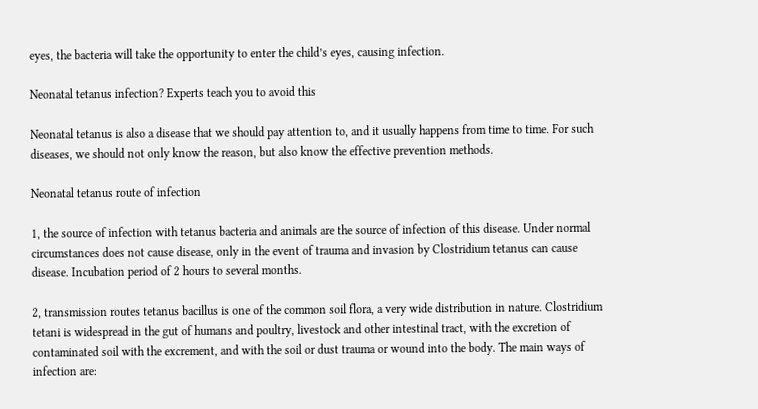eyes, the bacteria will take the opportunity to enter the child’s eyes, causing infection.

Neonatal tetanus infection? Experts teach you to avoid this

Neonatal tetanus is also a disease that we should pay attention to, and it usually happens from time to time. For such diseases, we should not only know the reason, but also know the effective prevention methods.

Neonatal tetanus route of infection

1, the source of infection with tetanus bacteria and animals are the source of infection of this disease. Under normal circumstances does not cause disease, only in the event of trauma and invasion by Clostridium tetanus can cause disease. Incubation period of 2 hours to several months.

2, transmission routes tetanus bacillus is one of the common soil flora, a very wide distribution in nature. Clostridium tetani is widespread in the gut of humans and poultry, livestock and other intestinal tract, with the excretion of contaminated soil with the excrement, and with the soil or dust trauma or wound into the body. The main ways of infection are: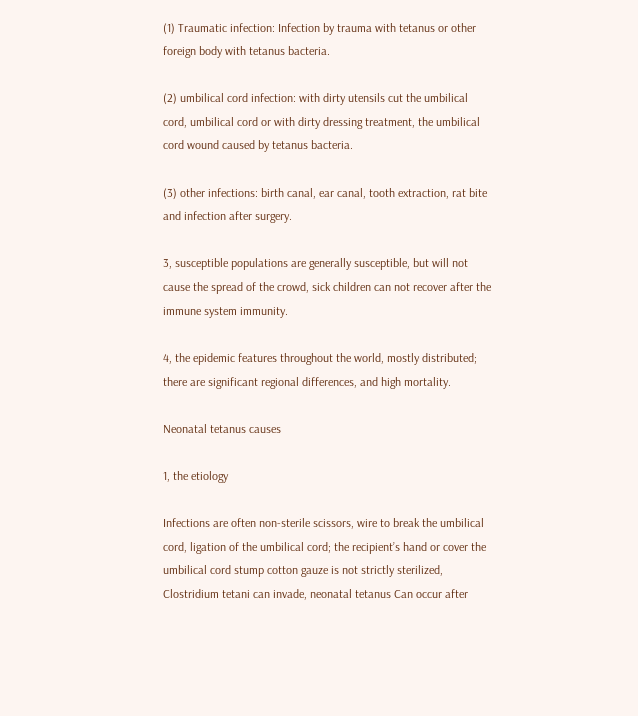(1) Traumatic infection: Infection by trauma with tetanus or other foreign body with tetanus bacteria.

(2) umbilical cord infection: with dirty utensils cut the umbilical cord, umbilical cord or with dirty dressing treatment, the umbilical cord wound caused by tetanus bacteria.

(3) other infections: birth canal, ear canal, tooth extraction, rat bite and infection after surgery.

3, susceptible populations are generally susceptible, but will not cause the spread of the crowd, sick children can not recover after the immune system immunity.

4, the epidemic features throughout the world, mostly distributed; there are significant regional differences, and high mortality.

Neonatal tetanus causes

1, the etiology

Infections are often non-sterile scissors, wire to break the umbilical cord, ligation of the umbilical cord; the recipient’s hand or cover the umbilical cord stump cotton gauze is not strictly sterilized, Clostridium tetani can invade, neonatal tetanus Can occur after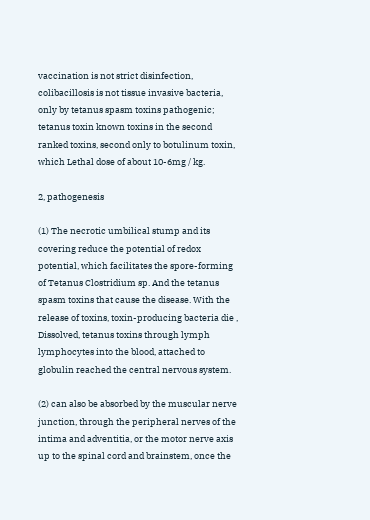vaccination is not strict disinfection, colibacillosis is not tissue invasive bacteria, only by tetanus spasm toxins pathogenic; tetanus toxin known toxins in the second ranked toxins, second only to botulinum toxin, which Lethal dose of about 10-6mg / kg.

2, pathogenesis

(1) The necrotic umbilical stump and its covering reduce the potential of redox potential, which facilitates the spore-forming of Tetanus Clostridium sp. And the tetanus spasm toxins that cause the disease. With the release of toxins, toxin-producing bacteria die , Dissolved, tetanus toxins through lymph lymphocytes into the blood, attached to globulin reached the central nervous system.

(2) can also be absorbed by the muscular nerve junction, through the peripheral nerves of the intima and adventitia, or the motor nerve axis up to the spinal cord and brainstem, once the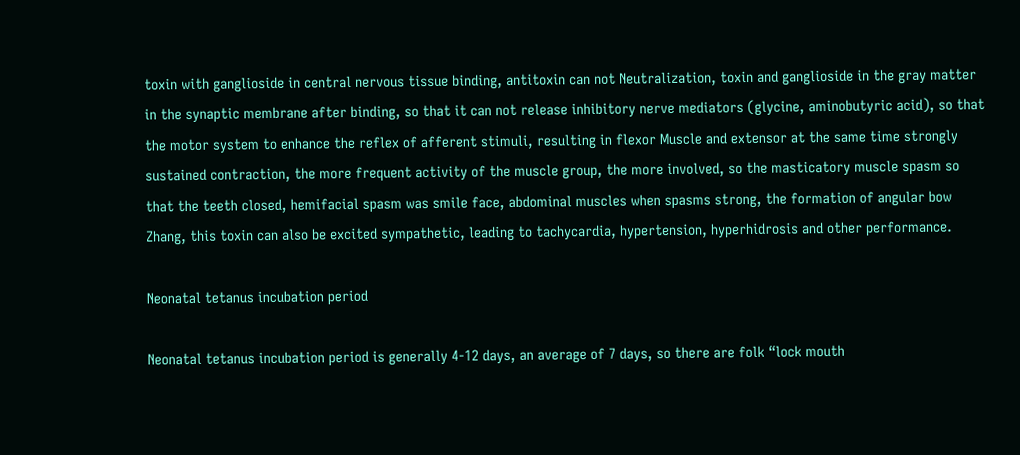toxin with ganglioside in central nervous tissue binding, antitoxin can not Neutralization, toxin and ganglioside in the gray matter in the synaptic membrane after binding, so that it can not release inhibitory nerve mediators (glycine, aminobutyric acid), so that the motor system to enhance the reflex of afferent stimuli, resulting in flexor Muscle and extensor at the same time strongly sustained contraction, the more frequent activity of the muscle group, the more involved, so the masticatory muscle spasm so that the teeth closed, hemifacial spasm was smile face, abdominal muscles when spasms strong, the formation of angular bow Zhang, this toxin can also be excited sympathetic, leading to tachycardia, hypertension, hyperhidrosis and other performance.

Neonatal tetanus incubation period

Neonatal tetanus incubation period is generally 4-12 days, an average of 7 days, so there are folk “lock mouth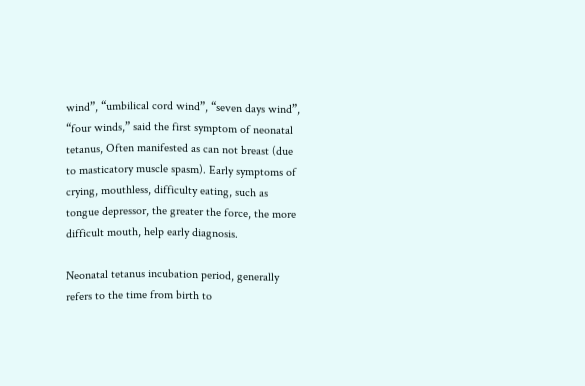wind”, “umbilical cord wind”, “seven days wind”, “four winds,” said the first symptom of neonatal tetanus, Often manifested as can not breast (due to masticatory muscle spasm). Early symptoms of crying, mouthless, difficulty eating, such as tongue depressor, the greater the force, the more difficult mouth, help early diagnosis.

Neonatal tetanus incubation period, generally refers to the time from birth to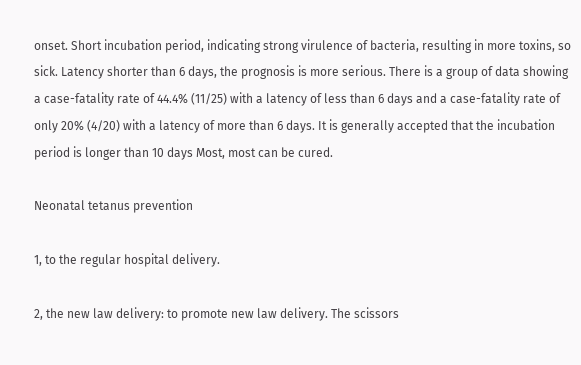onset. Short incubation period, indicating strong virulence of bacteria, resulting in more toxins, so sick. Latency shorter than 6 days, the prognosis is more serious. There is a group of data showing a case-fatality rate of 44.4% (11/25) with a latency of less than 6 days and a case-fatality rate of only 20% (4/20) with a latency of more than 6 days. It is generally accepted that the incubation period is longer than 10 days Most, most can be cured.

Neonatal tetanus prevention

1, to the regular hospital delivery.

2, the new law delivery: to promote new law delivery. The scissors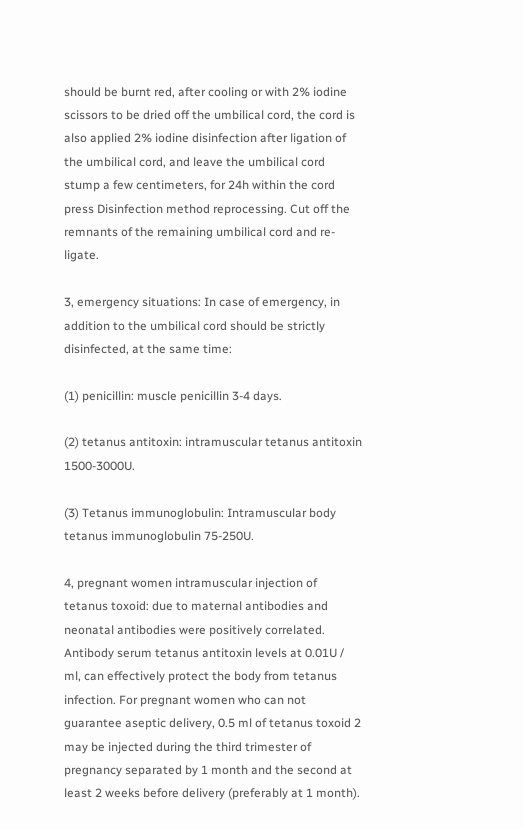should be burnt red, after cooling or with 2% iodine scissors to be dried off the umbilical cord, the cord is also applied 2% iodine disinfection after ligation of the umbilical cord, and leave the umbilical cord stump a few centimeters, for 24h within the cord press Disinfection method reprocessing. Cut off the remnants of the remaining umbilical cord and re-ligate.

3, emergency situations: In case of emergency, in addition to the umbilical cord should be strictly disinfected, at the same time:

(1) penicillin: muscle penicillin 3-4 days.

(2) tetanus antitoxin: intramuscular tetanus antitoxin 1500-3000U.

(3) Tetanus immunoglobulin: Intramuscular body tetanus immunoglobulin 75-250U.

4, pregnant women intramuscular injection of tetanus toxoid: due to maternal antibodies and neonatal antibodies were positively correlated. Antibody serum tetanus antitoxin levels at 0.01U / ml, can effectively protect the body from tetanus infection. For pregnant women who can not guarantee aseptic delivery, 0.5 ml of tetanus toxoid 2 may be injected during the third trimester of pregnancy separated by 1 month and the second at least 2 weeks before delivery (preferably at 1 month).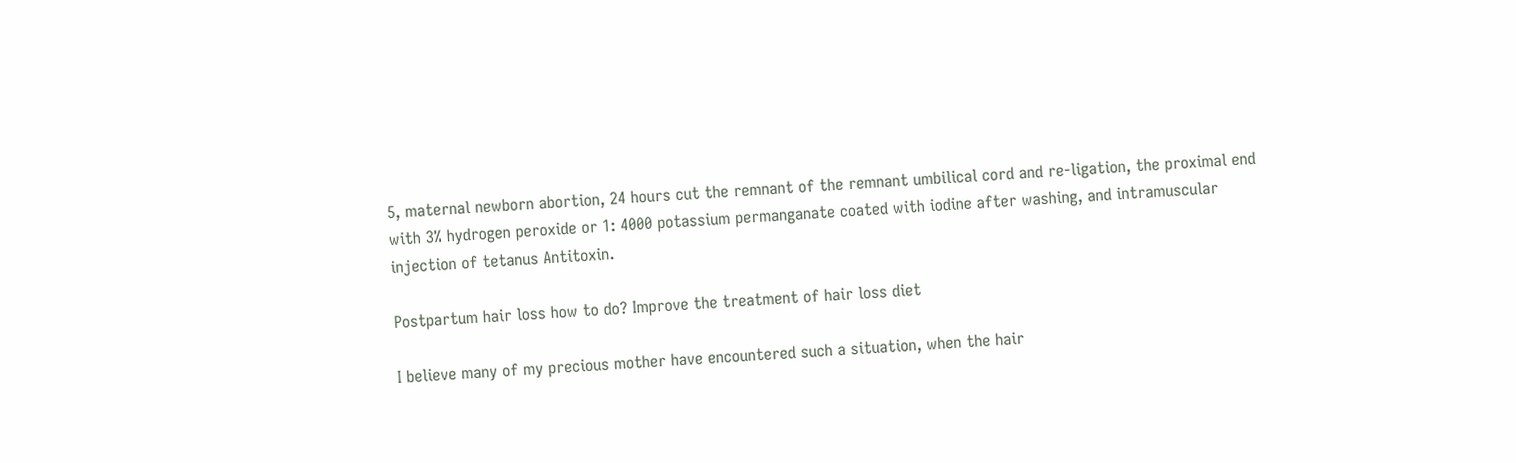5, maternal newborn abortion, 24 hours cut the remnant of the remnant umbilical cord and re-ligation, the proximal end with 3% hydrogen peroxide or 1: 4000 potassium permanganate coated with iodine after washing, and intramuscular injection of tetanus Antitoxin.

Postpartum hair loss how to do? Improve the treatment of hair loss diet

I believe many of my precious mother have encountered such a situation, when the hair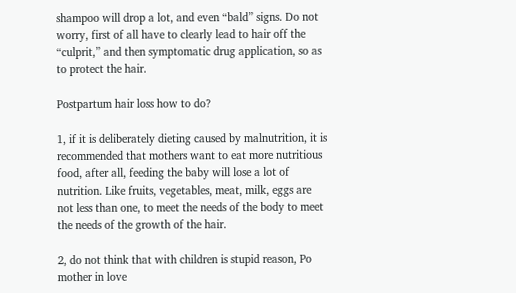shampoo will drop a lot, and even “bald” signs. Do not worry, first of all have to clearly lead to hair off the “culprit,” and then symptomatic drug application, so as to protect the hair.

Postpartum hair loss how to do?

1, if it is deliberately dieting caused by malnutrition, it is recommended that mothers want to eat more nutritious food, after all, feeding the baby will lose a lot of nutrition. Like fruits, vegetables, meat, milk, eggs are not less than one, to meet the needs of the body to meet the needs of the growth of the hair.

2, do not think that with children is stupid reason, Po mother in love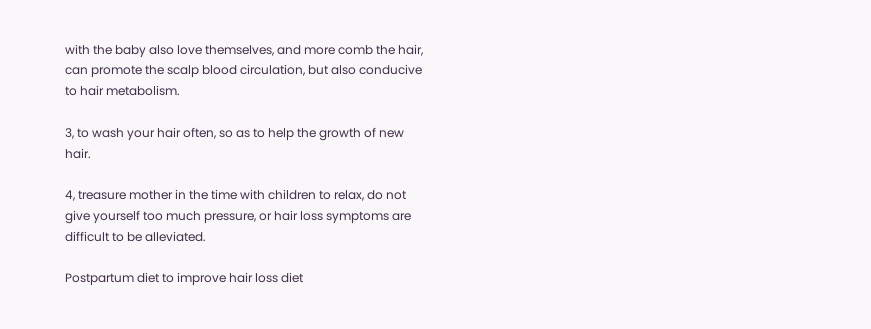with the baby also love themselves, and more comb the hair, can promote the scalp blood circulation, but also conducive to hair metabolism.

3, to wash your hair often, so as to help the growth of new hair.

4, treasure mother in the time with children to relax, do not give yourself too much pressure, or hair loss symptoms are difficult to be alleviated.

Postpartum diet to improve hair loss diet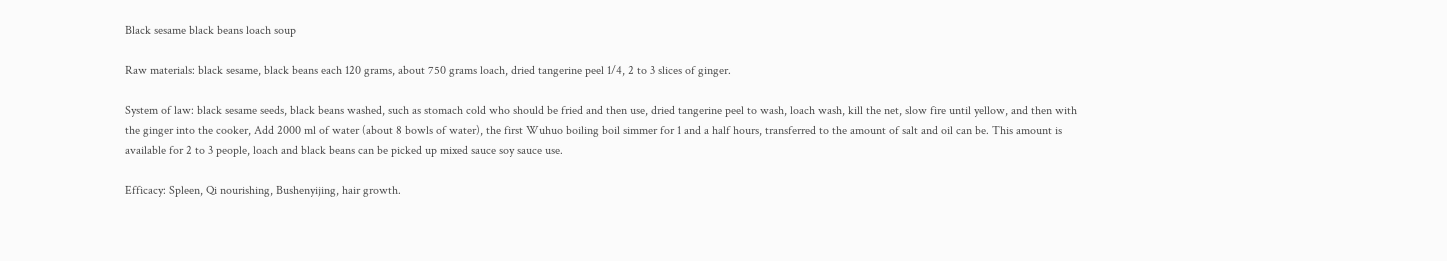Black sesame black beans loach soup

Raw materials: black sesame, black beans each 120 grams, about 750 grams loach, dried tangerine peel 1/4, 2 to 3 slices of ginger.

System of law: black sesame seeds, black beans washed, such as stomach cold who should be fried and then use, dried tangerine peel to wash, loach wash, kill the net, slow fire until yellow, and then with the ginger into the cooker, Add 2000 ml of water (about 8 bowls of water), the first Wuhuo boiling boil simmer for 1 and a half hours, transferred to the amount of salt and oil can be. This amount is available for 2 to 3 people, loach and black beans can be picked up mixed sauce soy sauce use.

Efficacy: Spleen, Qi nourishing, Bushenyijing, hair growth.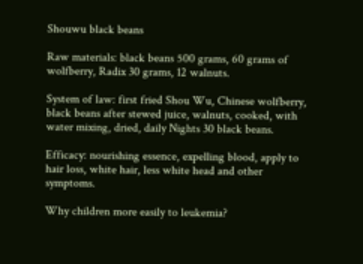Shouwu black beans

Raw materials: black beans 500 grams, 60 grams of wolfberry, Radix 30 grams, 12 walnuts.

System of law: first fried Shou Wu, Chinese wolfberry, black beans after stewed juice, walnuts, cooked, with water mixing, dried, daily Nights 30 black beans.

Efficacy: nourishing essence, expelling blood, apply to hair loss, white hair, less white head and other symptoms.

Why children more easily to leukemia?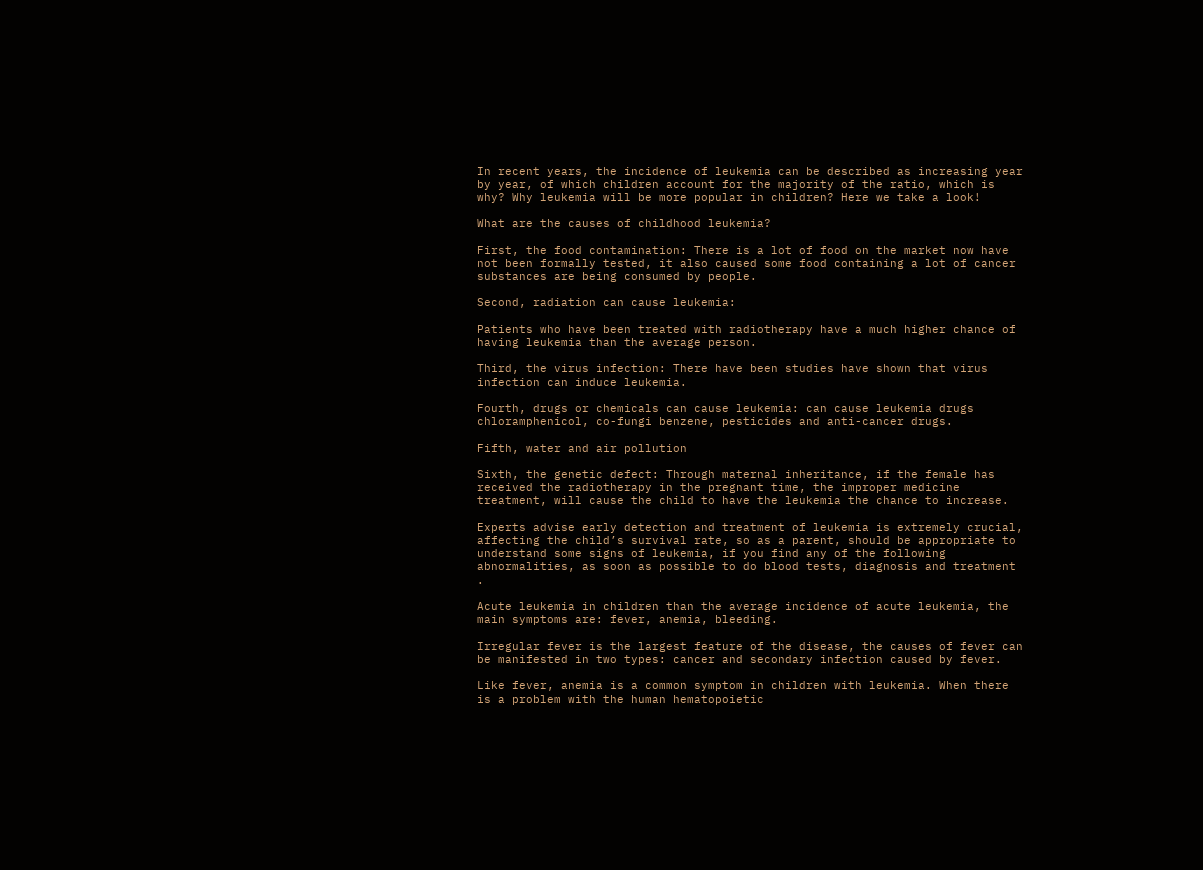In recent years, the incidence of leukemia can be described as increasing year by year, of which children account for the majority of the ratio, which is why? Why leukemia will be more popular in children? Here we take a look!

What are the causes of childhood leukemia?

First, the food contamination: There is a lot of food on the market now have not been formally tested, it also caused some food containing a lot of cancer substances are being consumed by people.

Second, radiation can cause leukemia:

Patients who have been treated with radiotherapy have a much higher chance of having leukemia than the average person.

Third, the virus infection: There have been studies have shown that virus infection can induce leukemia.

Fourth, drugs or chemicals can cause leukemia: can cause leukemia drugs chloramphenicol, co-fungi benzene, pesticides and anti-cancer drugs.

Fifth, water and air pollution

Sixth, the genetic defect: Through maternal inheritance, if the female has received the radiotherapy in the pregnant time, the improper medicine treatment, will cause the child to have the leukemia the chance to increase.

Experts advise early detection and treatment of leukemia is extremely crucial, affecting the child’s survival rate, so as a parent, should be appropriate to understand some signs of leukemia, if you find any of the following abnormalities, as soon as possible to do blood tests, diagnosis and treatment .

Acute leukemia in children than the average incidence of acute leukemia, the main symptoms are: fever, anemia, bleeding.

Irregular fever is the largest feature of the disease, the causes of fever can be manifested in two types: cancer and secondary infection caused by fever.

Like fever, anemia is a common symptom in children with leukemia. When there is a problem with the human hematopoietic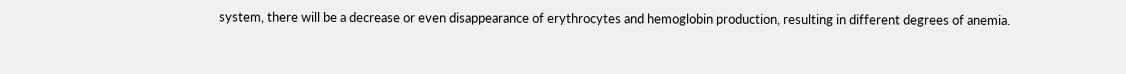system, there will be a decrease or even disappearance of erythrocytes and hemoglobin production, resulting in different degrees of anemia.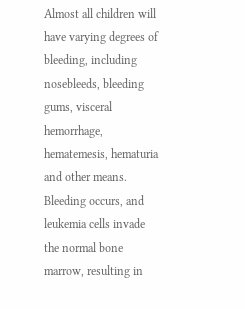Almost all children will have varying degrees of bleeding, including nosebleeds, bleeding gums, visceral hemorrhage, hematemesis, hematuria and other means. Bleeding occurs, and leukemia cells invade the normal bone marrow, resulting in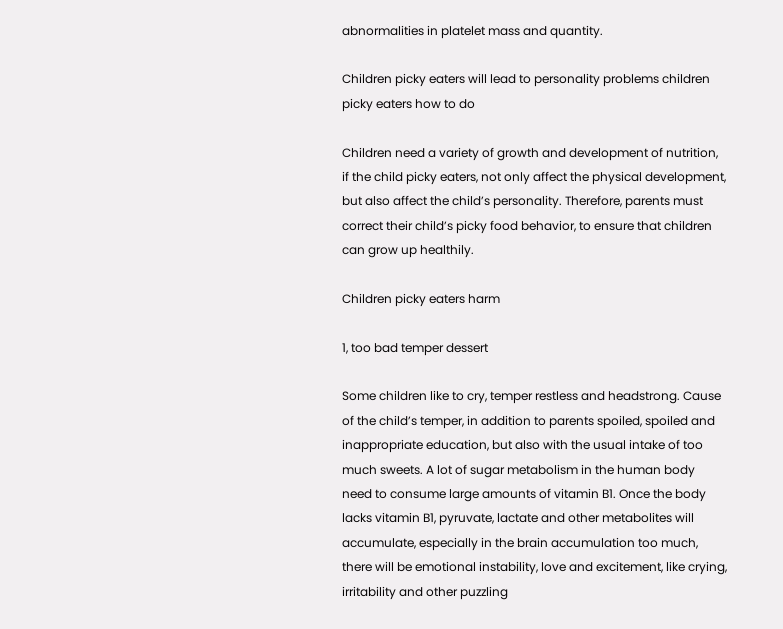abnormalities in platelet mass and quantity.

Children picky eaters will lead to personality problems children picky eaters how to do

Children need a variety of growth and development of nutrition, if the child picky eaters, not only affect the physical development, but also affect the child’s personality. Therefore, parents must correct their child’s picky food behavior, to ensure that children can grow up healthily.

Children picky eaters harm

1, too bad temper dessert

Some children like to cry, temper restless and headstrong. Cause of the child’s temper, in addition to parents spoiled, spoiled and inappropriate education, but also with the usual intake of too much sweets. A lot of sugar metabolism in the human body need to consume large amounts of vitamin B1. Once the body lacks vitamin B1, pyruvate, lactate and other metabolites will accumulate, especially in the brain accumulation too much, there will be emotional instability, love and excitement, like crying, irritability and other puzzling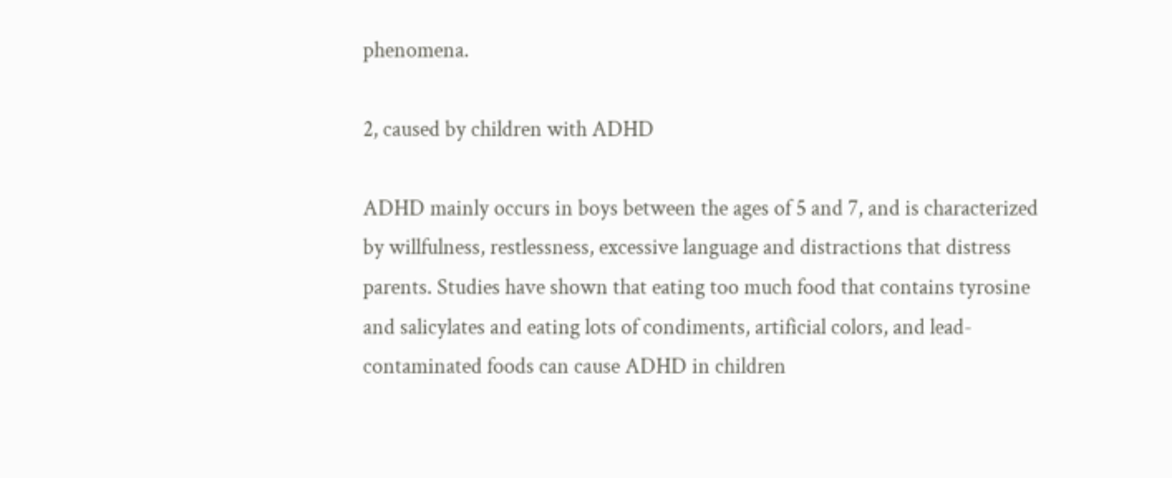phenomena.

2, caused by children with ADHD

ADHD mainly occurs in boys between the ages of 5 and 7, and is characterized by willfulness, restlessness, excessive language and distractions that distress parents. Studies have shown that eating too much food that contains tyrosine and salicylates and eating lots of condiments, artificial colors, and lead-contaminated foods can cause ADHD in children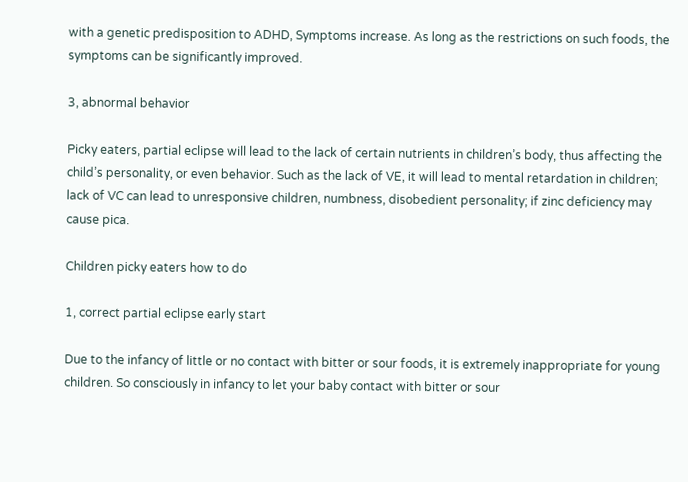with a genetic predisposition to ADHD, Symptoms increase. As long as the restrictions on such foods, the symptoms can be significantly improved.

3, abnormal behavior

Picky eaters, partial eclipse will lead to the lack of certain nutrients in children’s body, thus affecting the child’s personality, or even behavior. Such as the lack of VE, it will lead to mental retardation in children; lack of VC can lead to unresponsive children, numbness, disobedient personality; if zinc deficiency may cause pica.

Children picky eaters how to do

1, correct partial eclipse early start

Due to the infancy of little or no contact with bitter or sour foods, it is extremely inappropriate for young children. So consciously in infancy to let your baby contact with bitter or sour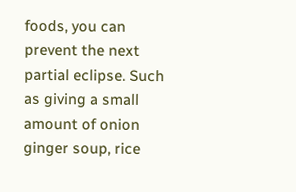foods, you can prevent the next partial eclipse. Such as giving a small amount of onion ginger soup, rice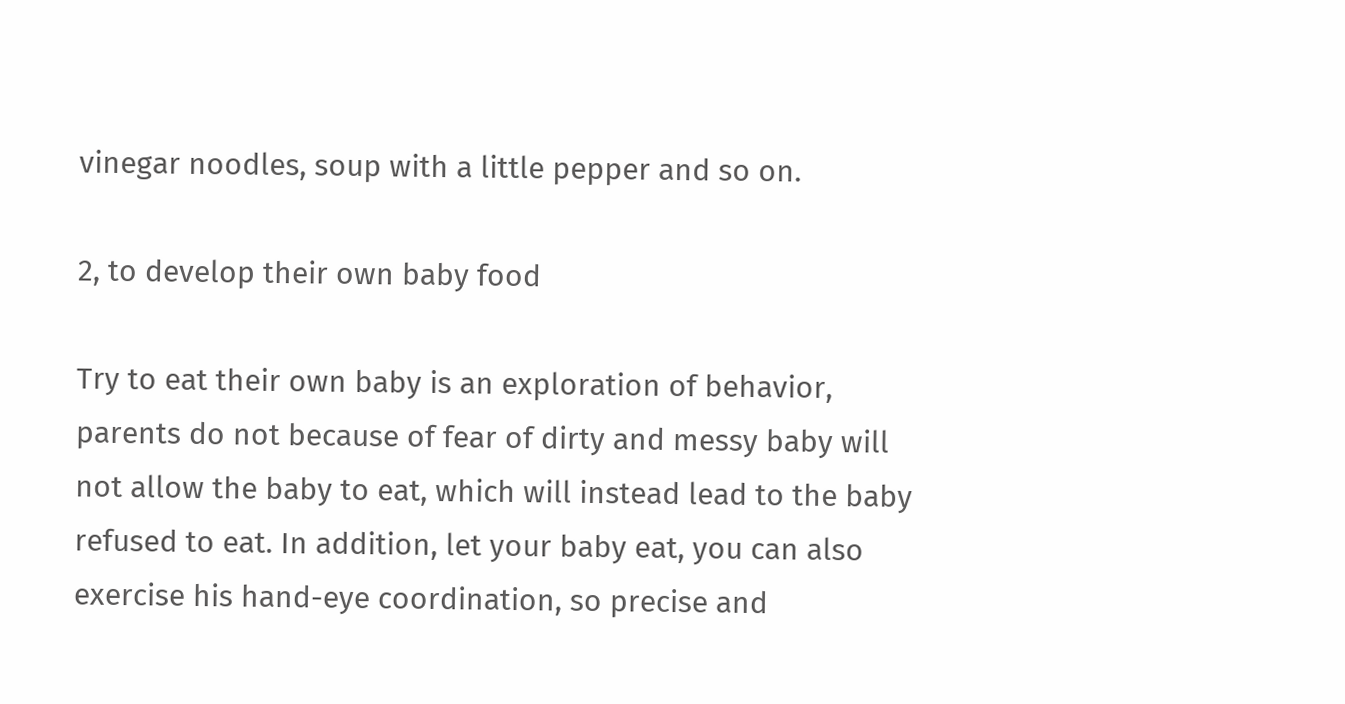vinegar noodles, soup with a little pepper and so on.

2, to develop their own baby food

Try to eat their own baby is an exploration of behavior, parents do not because of fear of dirty and messy baby will not allow the baby to eat, which will instead lead to the baby refused to eat. In addition, let your baby eat, you can also exercise his hand-eye coordination, so precise and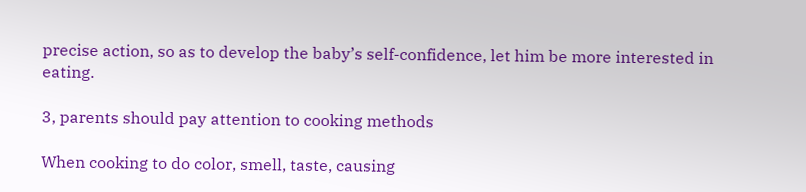precise action, so as to develop the baby’s self-confidence, let him be more interested in eating.

3, parents should pay attention to cooking methods

When cooking to do color, smell, taste, causing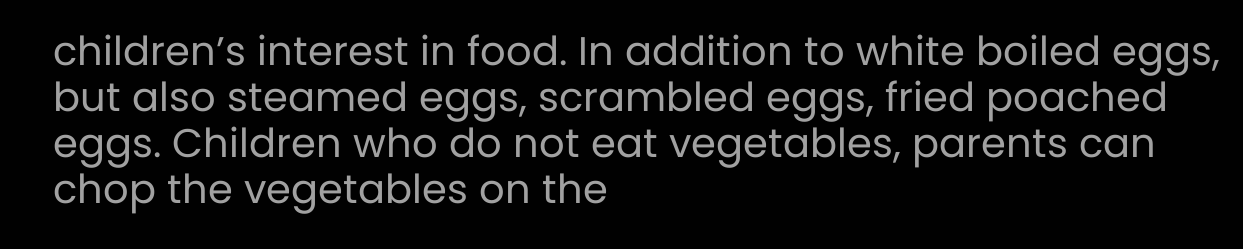children’s interest in food. In addition to white boiled eggs, but also steamed eggs, scrambled eggs, fried poached eggs. Children who do not eat vegetables, parents can chop the vegetables on the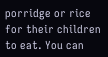porridge or rice for their children to eat. You can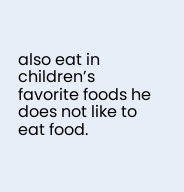also eat in children’s favorite foods he does not like to eat food.